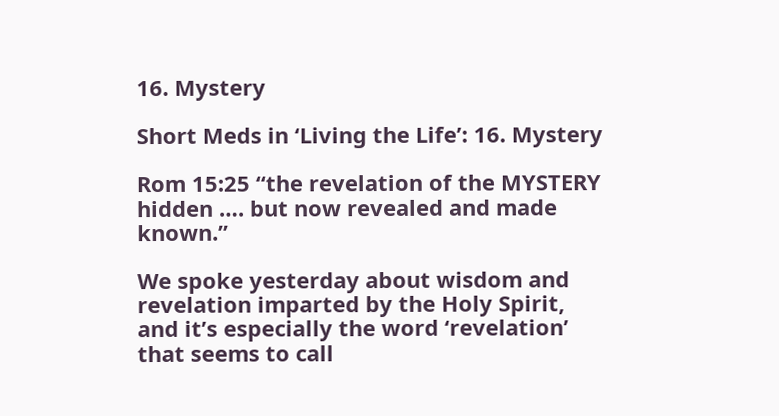16. Mystery

Short Meds in ‘Living the Life’: 16. Mystery

Rom 15:25 “the revelation of the MYSTERY hidden …. but now revealed and made known.”

We spoke yesterday about wisdom and revelation imparted by the Holy Spirit, and it’s especially the word ‘revelation’ that seems to call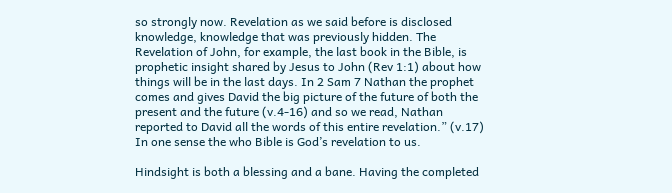so strongly now. Revelation as we said before is disclosed knowledge, knowledge that was previously hidden. The Revelation of John, for example, the last book in the Bible, is prophetic insight shared by Jesus to John (Rev 1:1) about how things will be in the last days. In 2 Sam 7 Nathan the prophet comes and gives David the big picture of the future of both the present and the future (v.4-16) and so we read, Nathan reported to David all the words of this entire revelation.” (v.17) In one sense the who Bible is God’s revelation to us.

Hindsight is both a blessing and a bane. Having the completed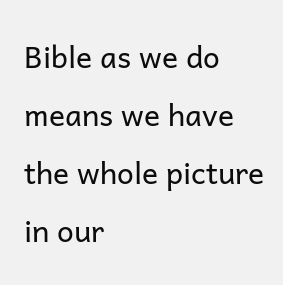Bible as we do means we have the whole picture in our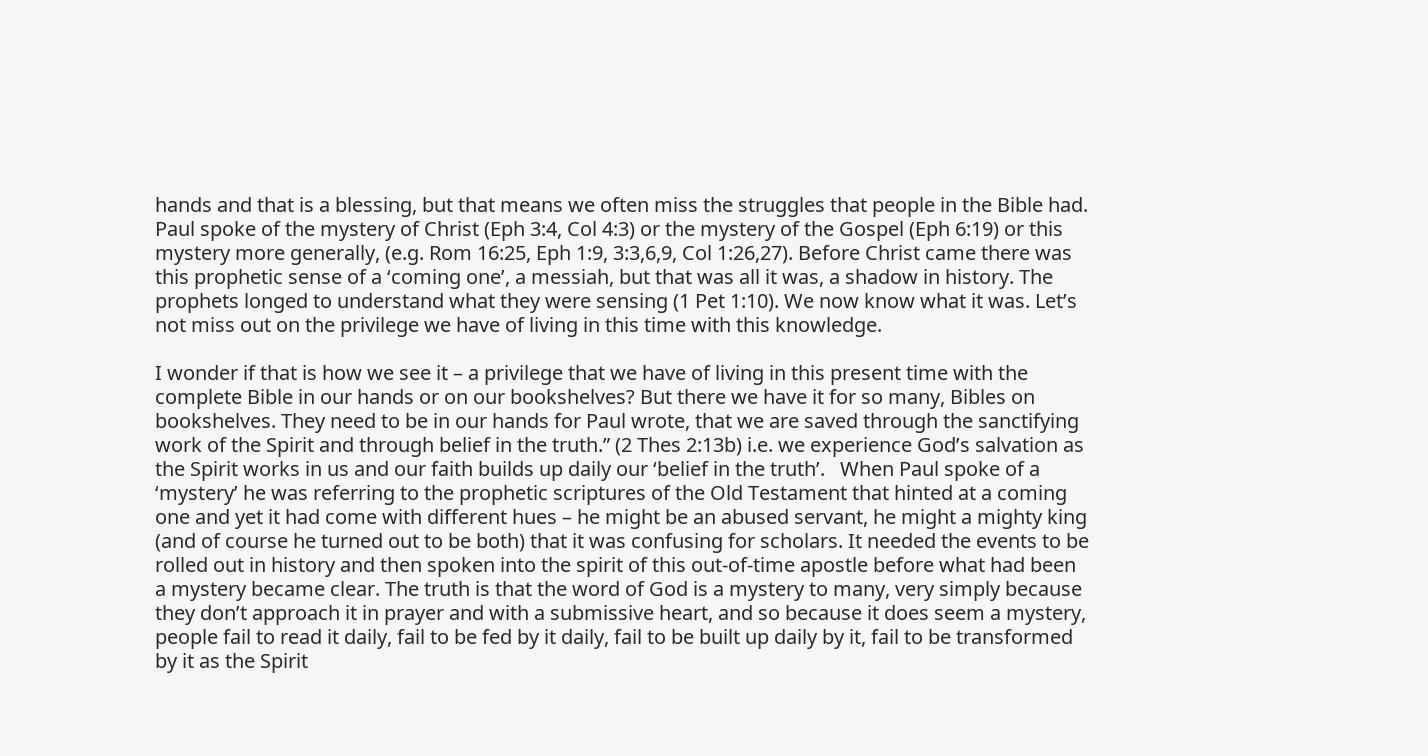hands and that is a blessing, but that means we often miss the struggles that people in the Bible had. Paul spoke of the mystery of Christ (Eph 3:4, Col 4:3) or the mystery of the Gospel (Eph 6:19) or this mystery more generally, (e.g. Rom 16:25, Eph 1:9, 3:3,6,9, Col 1:26,27). Before Christ came there was this prophetic sense of a ‘coming one’, a messiah, but that was all it was, a shadow in history. The prophets longed to understand what they were sensing (1 Pet 1:10). We now know what it was. Let’s not miss out on the privilege we have of living in this time with this knowledge.

I wonder if that is how we see it – a privilege that we have of living in this present time with the complete Bible in our hands or on our bookshelves? But there we have it for so many, Bibles on bookshelves. They need to be in our hands for Paul wrote, that we are saved through the sanctifying work of the Spirit and through belief in the truth.” (2 Thes 2:13b) i.e. we experience God’s salvation as the Spirit works in us and our faith builds up daily our ‘belief in the truth’.   When Paul spoke of a ‘mystery’ he was referring to the prophetic scriptures of the Old Testament that hinted at a coming one and yet it had come with different hues – he might be an abused servant, he might a mighty king (and of course he turned out to be both) that it was confusing for scholars. It needed the events to be rolled out in history and then spoken into the spirit of this out-of-time apostle before what had been a mystery became clear. The truth is that the word of God is a mystery to many, very simply because they don’t approach it in prayer and with a submissive heart, and so because it does seem a mystery, people fail to read it daily, fail to be fed by it daily, fail to be built up daily by it, fail to be transformed by it as the Spirit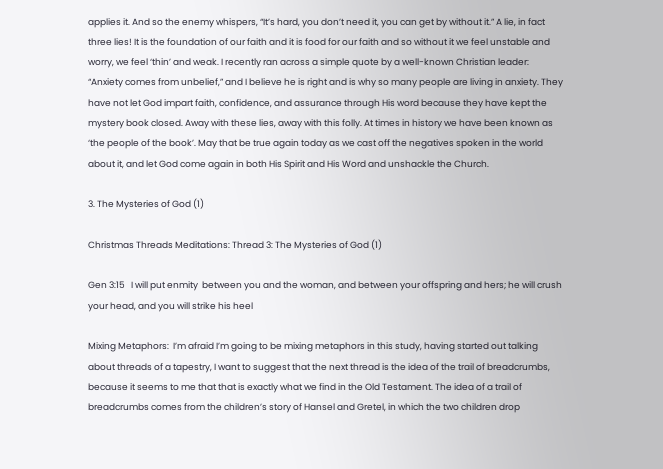applies it. And so the enemy whispers, “It’s hard, you don’t need it, you can get by without it.” A lie, in fact three lies! It is the foundation of our faith and it is food for our faith and so without it we feel unstable and worry, we feel ‘thin’ and weak. I recently ran across a simple quote by a well-known Christian leader: “Anxiety comes from unbelief,” and I believe he is right and is why so many people are living in anxiety. They have not let God impart faith, confidence, and assurance through His word because they have kept the mystery book closed. Away with these lies, away with this folly. At times in history we have been known as ‘the people of the book’. May that be true again today as we cast off the negatives spoken in the world about it, and let God come again in both His Spirit and His Word and unshackle the Church.

3. The Mysteries of God (1)

Christmas Threads Meditations: Thread 3: The Mysteries of God (1)

Gen 3:15   I will put enmity  between you and the woman, and between your offspring and hers; he will crush your head, and you will strike his heel

Mixing Metaphors:  I’m afraid I’m going to be mixing metaphors in this study, having started out talking about threads of a tapestry, I want to suggest that the next thread is the idea of the trail of breadcrumbs, because it seems to me that that is exactly what we find in the Old Testament. The idea of a trail of breadcrumbs comes from the children’s story of Hansel and Gretel, in which the two children drop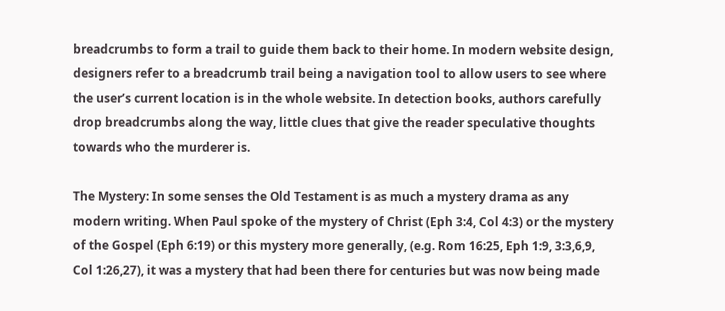breadcrumbs to form a trail to guide them back to their home. In modern website design, designers refer to a breadcrumb trail being a navigation tool to allow users to see where the user’s current location is in the whole website. In detection books, authors carefully drop breadcrumbs along the way, little clues that give the reader speculative thoughts towards who the murderer is.

The Mystery: In some senses the Old Testament is as much a mystery drama as any modern writing. When Paul spoke of the mystery of Christ (Eph 3:4, Col 4:3) or the mystery of the Gospel (Eph 6:19) or this mystery more generally, (e.g. Rom 16:25, Eph 1:9, 3:3,6,9, Col 1:26,27), it was a mystery that had been there for centuries but was now being made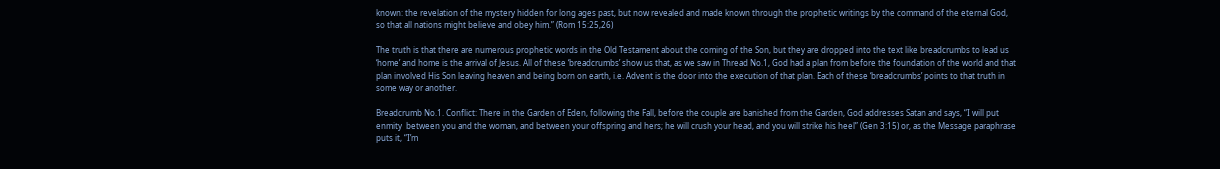known: the revelation of the mystery hidden for long ages past, but now revealed and made known through the prophetic writings by the command of the eternal God, so that all nations might believe and obey him.” (Rom 15:25,26)

The truth is that there are numerous prophetic words in the Old Testament about the coming of the Son, but they are dropped into the text like breadcrumbs to lead us ‘home’ and home is the arrival of Jesus. All of these ‘breadcrumbs’ show us that, as we saw in Thread No.1, God had a plan from before the foundation of the world and that plan involved His Son leaving heaven and being born on earth, i.e. Advent is the door into the execution of that plan. Each of these ‘breadcrumbs’ points to that truth in some way or another.

Breadcrumb No.1. Conflict: There in the Garden of Eden, following the Fall, before the couple are banished from the Garden, God addresses Satan and says, “I will put enmity  between you and the woman, and between your offspring and hers; he will crush your head, and you will strike his heel” (Gen 3:15) or, as the Message paraphrase puts it, “I’m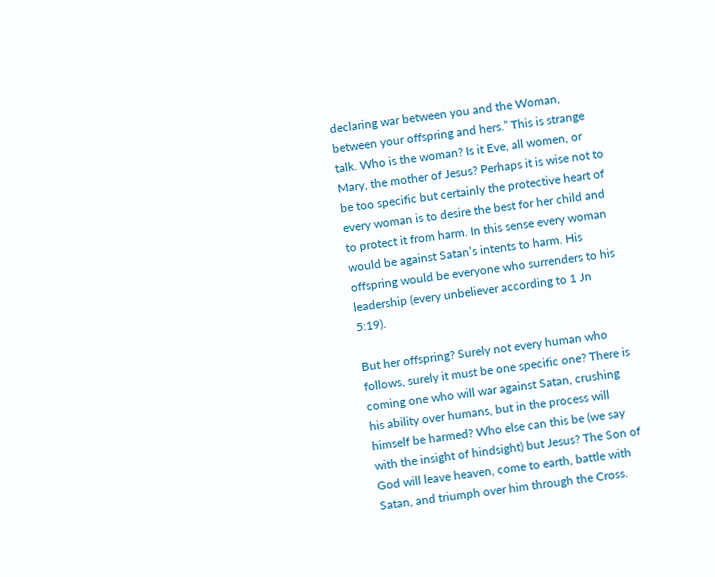declaring war between you and the Woman, between your offspring and hers.” This is strange talk. Who is the woman? Is it Eve, all women, or Mary, the mother of Jesus? Perhaps it is wise not to be too specific but certainly the protective heart of every woman is to desire the best for her child and to protect it from harm. In this sense every woman would be against Satan’s intents to harm. His offspring would be everyone who surrenders to his leadership (every unbeliever according to 1 Jn 5:19).

But her offspring? Surely not every human who follows, surely it must be one specific one? There is coming one who will war against Satan, crushing his ability over humans, but in the process will himself be harmed? Who else can this be (we say with the insight of hindsight) but Jesus? The Son of God will leave heaven, come to earth, battle with Satan, and triumph over him through the Cross.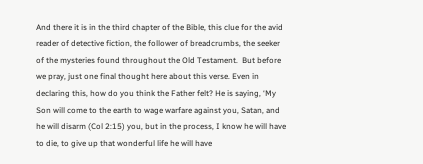And there it is in the third chapter of the Bible, this clue for the avid reader of detective fiction, the follower of breadcrumbs, the seeker of the mysteries found throughout the Old Testament.  But before we pray, just one final thought here about this verse. Even in declaring this, how do you think the Father felt? He is saying, ‘My Son will come to the earth to wage warfare against you, Satan, and he will disarm (Col 2:15) you, but in the process, I know he will have to die, to give up that wonderful life he will have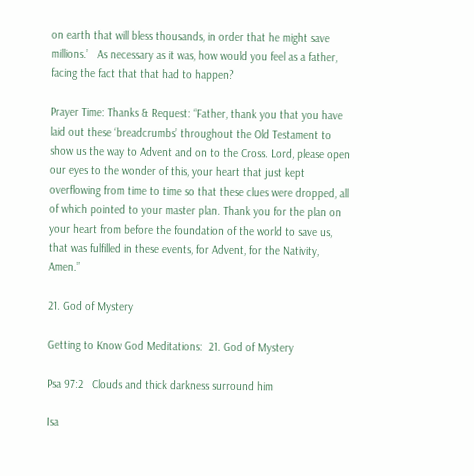on earth that will bless thousands, in order that he might save millions.’   As necessary as it was, how would you feel as a father, facing the fact that that had to happen?

Prayer Time: Thanks & Request: “Father, thank you that you have laid out these ‘breadcrumbs’ throughout the Old Testament to show us the way to Advent and on to the Cross. Lord, please open our eyes to the wonder of this, your heart that just kept overflowing from time to time so that these clues were dropped, all of which pointed to your master plan. Thank you for the plan on your heart from before the foundation of the world to save us, that was fulfilled in these events, for Advent, for the Nativity, Amen.”

21. God of Mystery

Getting to Know God Meditations:  21. God of Mystery

Psa 97:2   Clouds and thick darkness surround him

Isa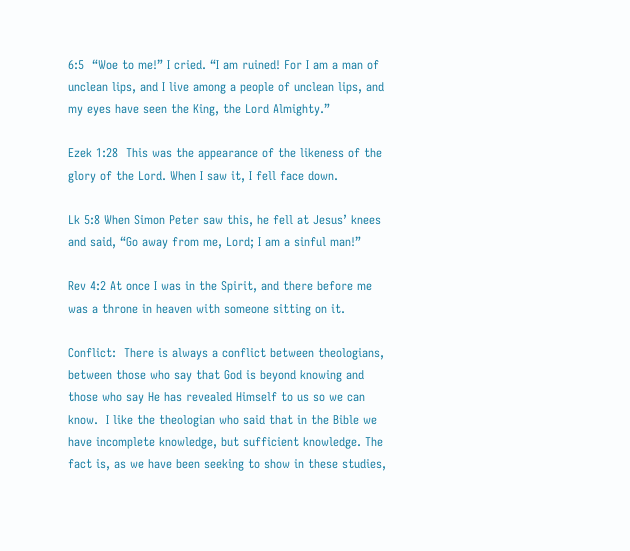6:5  “Woe to me!” I cried. “I am ruined! For I am a man of unclean lips, and I live among a people of unclean lips, and my eyes have seen the King, the Lord Almighty.”

Ezek 1:28  This was the appearance of the likeness of the glory of the Lord. When I saw it, I fell face down.

Lk 5:8 When Simon Peter saw this, he fell at Jesus’ knees and said, “Go away from me, Lord; I am a sinful man!”

Rev 4:2 At once I was in the Spirit, and there before me was a throne in heaven with someone sitting on it.

Conflict:  There is always a conflict between theologians, between those who say that God is beyond knowing and those who say He has revealed Himself to us so we can know.  I like the theologian who said that in the Bible we have incomplete knowledge, but sufficient knowledge. The fact is, as we have been seeking to show in these studies,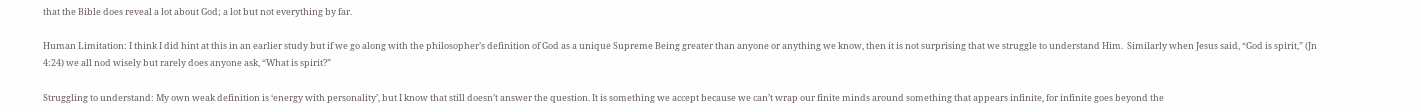that the Bible does reveal a lot about God; a lot but not everything by far.

Human Limitation: I think I did hint at this in an earlier study but if we go along with the philosopher’s definition of God as a unique Supreme Being greater than anyone or anything we know, then it is not surprising that we struggle to understand Him.  Similarly when Jesus said, “God is spirit,” (Jn 4:24) we all nod wisely but rarely does anyone ask, “What is spirit?”

Struggling to understand: My own weak definition is ‘energy with personality’, but I know that still doesn’t answer the question. It is something we accept because we can’t wrap our finite minds around something that appears infinite, for infinite goes beyond the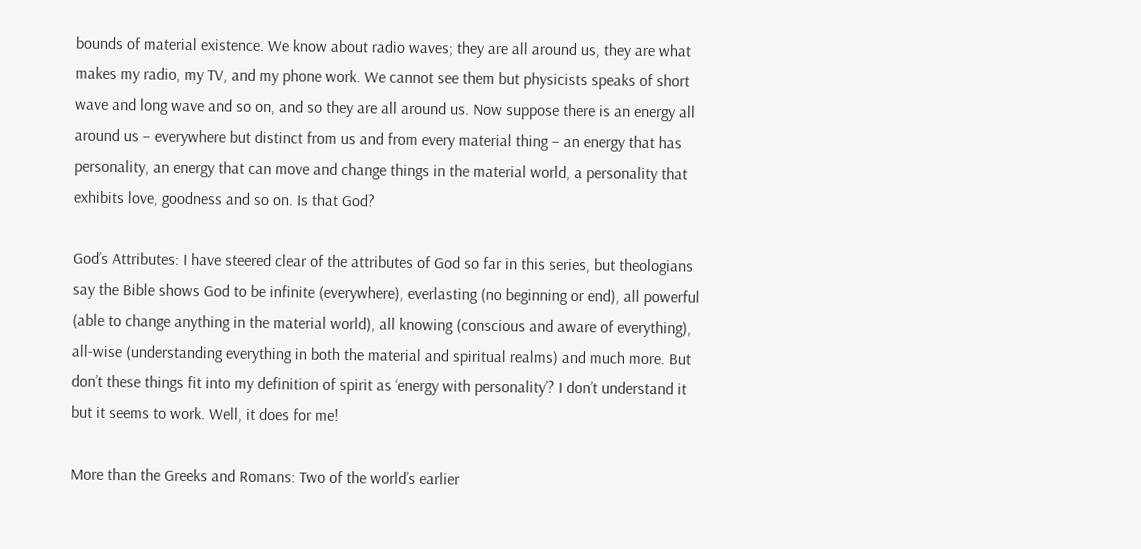bounds of material existence. We know about radio waves; they are all around us, they are what makes my radio, my TV, and my phone work. We cannot see them but physicists speaks of short wave and long wave and so on, and so they are all around us. Now suppose there is an energy all around us – everywhere but distinct from us and from every material thing – an energy that has personality, an energy that can move and change things in the material world, a personality that exhibits love, goodness and so on. Is that God?

God’s Attributes: I have steered clear of the attributes of God so far in this series, but theologians say the Bible shows God to be infinite (everywhere), everlasting (no beginning or end), all powerful (able to change anything in the material world), all knowing (conscious and aware of everything), all-wise (understanding everything in both the material and spiritual realms) and much more. But don’t these things fit into my definition of spirit as ‘energy with personality’? I don’t understand it but it seems to work. Well, it does for me!

More than the Greeks and Romans: Two of the world’s earlier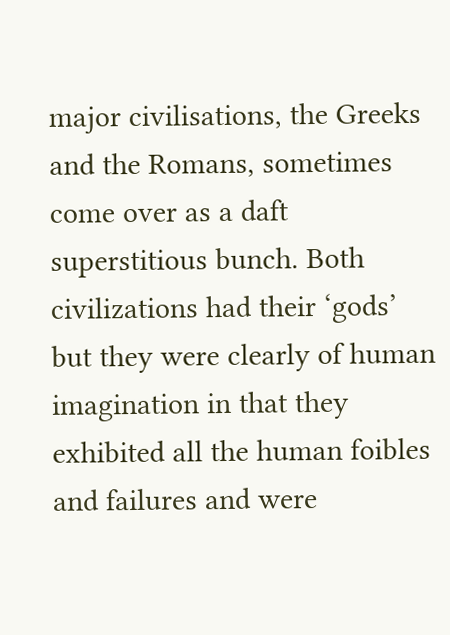major civilisations, the Greeks and the Romans, sometimes come over as a daft superstitious bunch. Both civilizations had their ‘gods’ but they were clearly of human imagination in that they exhibited all the human foibles and failures and were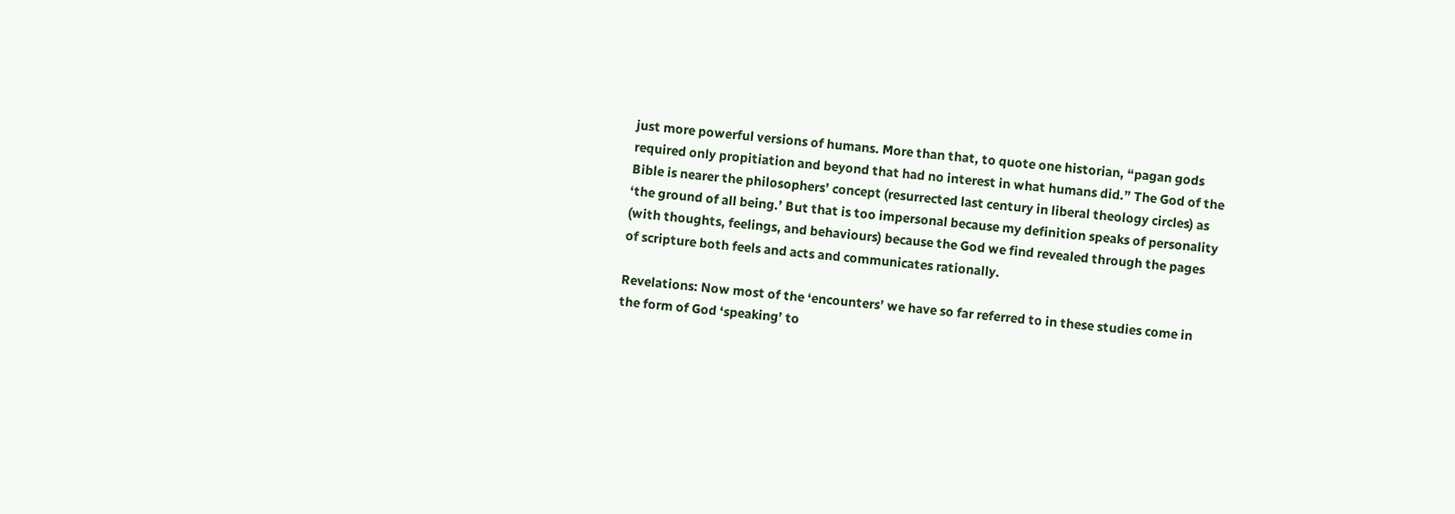just more powerful versions of humans. More than that, to quote one historian, “pagan gods required only propitiation and beyond that had no interest in what humans did.” The God of the Bible is nearer the philosophers’ concept (resurrected last century in liberal theology circles) as ‘the ground of all being.’ But that is too impersonal because my definition speaks of personality (with thoughts, feelings, and behaviours) because the God we find revealed through the pages of scripture both feels and acts and communicates rationally.

Revelations: Now most of the ‘encounters’ we have so far referred to in these studies come in the form of God ‘speaking’ to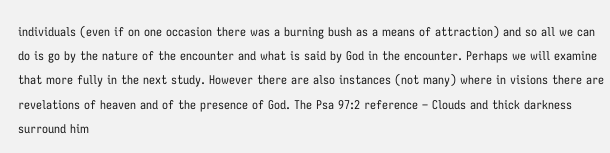individuals (even if on one occasion there was a burning bush as a means of attraction) and so all we can do is go by the nature of the encounter and what is said by God in the encounter. Perhaps we will examine that more fully in the next study. However there are also instances (not many) where in visions there are revelations of heaven and of the presence of God. The Psa 97:2 reference – Clouds and thick darkness surround him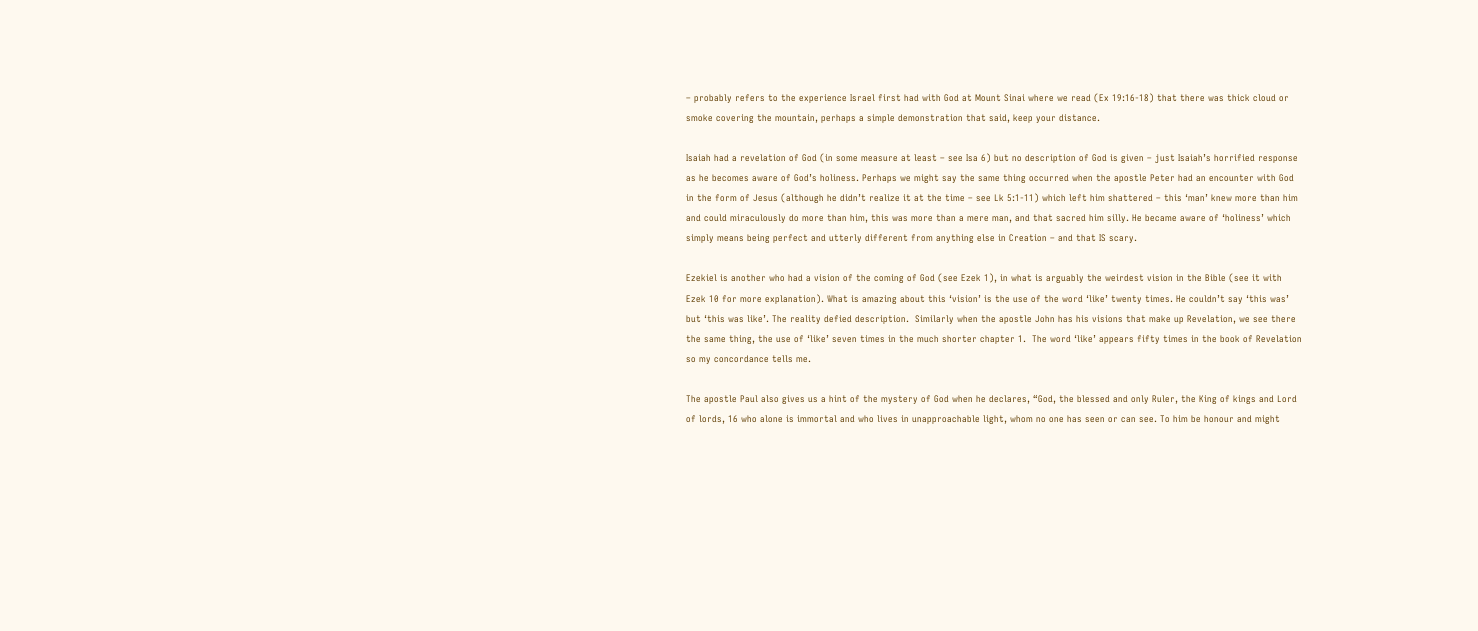– probably refers to the experience Israel first had with God at Mount Sinai where we read (Ex 19:16-18) that there was thick cloud or smoke covering the mountain, perhaps a simple demonstration that said, keep your distance.

Isaiah had a revelation of God (in some measure at least – see Isa 6) but no description of God is given – just Isaiah’s horrified response as he becomes aware of God’s holiness. Perhaps we might say the same thing occurred when the apostle Peter had an encounter with God in the form of Jesus (although he didn’t realize it at the time – see Lk 5:1-11) which left him shattered – this ‘man’ knew more than him and could miraculously do more than him, this was more than a mere man, and that sacred him silly. He became aware of ‘holiness’ which simply means being perfect and utterly different from anything else in Creation – and that IS scary.

Ezekiel is another who had a vision of the coming of God (see Ezek 1), in what is arguably the weirdest vision in the Bible (see it with Ezek 10 for more explanation). What is amazing about this ‘vision’ is the use of the word ‘like’ twenty times. He couldn’t say ‘this was’ but ‘this was like’. The reality defied description.  Similarly when the apostle John has his visions that make up Revelation, we see there the same thing, the use of ‘like’ seven times in the much shorter chapter 1.  The word ‘like’ appears fifty times in the book of Revelation so my concordance tells me.

The apostle Paul also gives us a hint of the mystery of God when he declares, “God, the blessed and only Ruler, the King of kings and Lord of lords, 16 who alone is immortal and who lives in unapproachable light, whom no one has seen or can see. To him be honour and might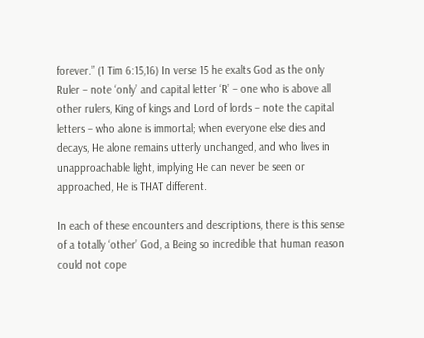forever.” (1 Tim 6:15,16) In verse 15 he exalts God as the only Ruler – note ‘only’ and capital letter ‘R’ – one who is above all other rulers, King of kings and Lord of lords – note the capital letters – who alone is immortal; when everyone else dies and decays, He alone remains utterly unchanged, and who lives in unapproachable light, implying He can never be seen or approached, He is THAT different.

In each of these encounters and descriptions, there is this sense of a totally ‘other’ God, a Being so incredible that human reason could not cope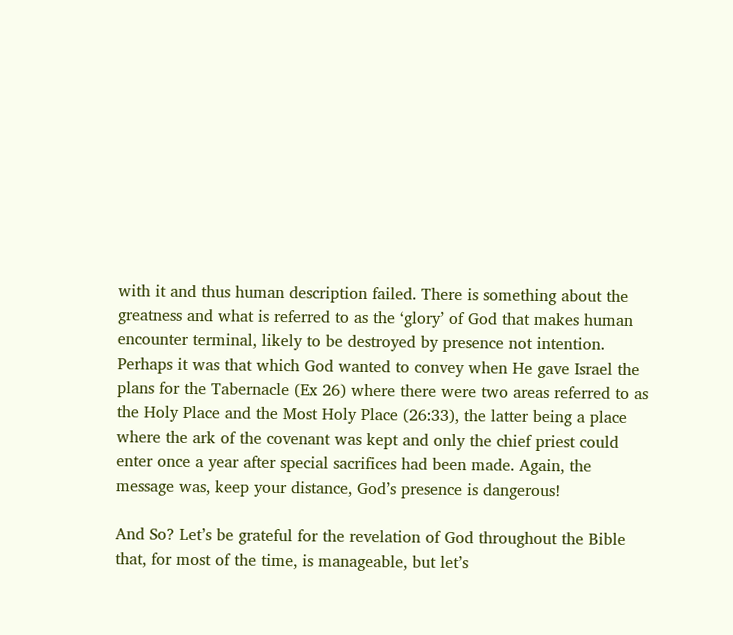with it and thus human description failed. There is something about the greatness and what is referred to as the ‘glory’ of God that makes human encounter terminal, likely to be destroyed by presence not intention. Perhaps it was that which God wanted to convey when He gave Israel the plans for the Tabernacle (Ex 26) where there were two areas referred to as the Holy Place and the Most Holy Place (26:33), the latter being a place where the ark of the covenant was kept and only the chief priest could enter once a year after special sacrifices had been made. Again, the message was, keep your distance, God’s presence is dangerous!

And So? Let’s be grateful for the revelation of God throughout the Bible that, for most of the time, is manageable, but let’s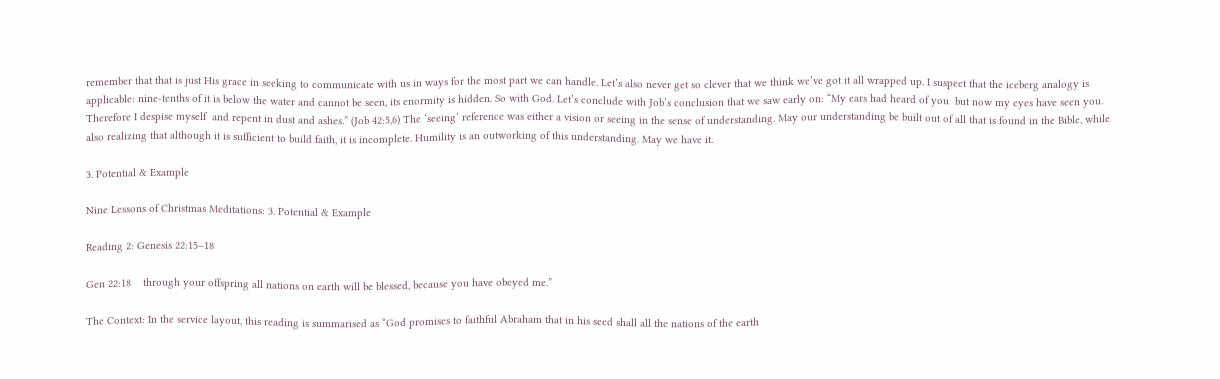remember that that is just His grace in seeking to communicate with us in ways for the most part we can handle. Let’s also never get so clever that we think we’ve got it all wrapped up. I suspect that the iceberg analogy is applicable: nine-tenths of it is below the water and cannot be seen, its enormity is hidden. So with God. Let’s conclude with Job’s conclusion that we saw early on: “My ears had heard of you  but now my eyes have seen you.  Therefore I despise myself  and repent in dust and ashes.” (Job 42:5,6) The ‘seeing’ reference was either a vision or seeing in the sense of understanding. May our understanding be built out of all that is found in the Bible, while also realizing that although it is sufficient to build faith, it is incomplete. Humility is an outworking of this understanding. May we have it.

3. Potential & Example

Nine Lessons of Christmas Meditations: 3. Potential & Example

Reading 2: Genesis 22:15–18

Gen 22:18    through your offspring all nations on earth will be blessed, because you have obeyed me.”

The Context: In the service layout, this reading is summarised as “God promises to faithful Abraham that in his seed shall all the nations of the earth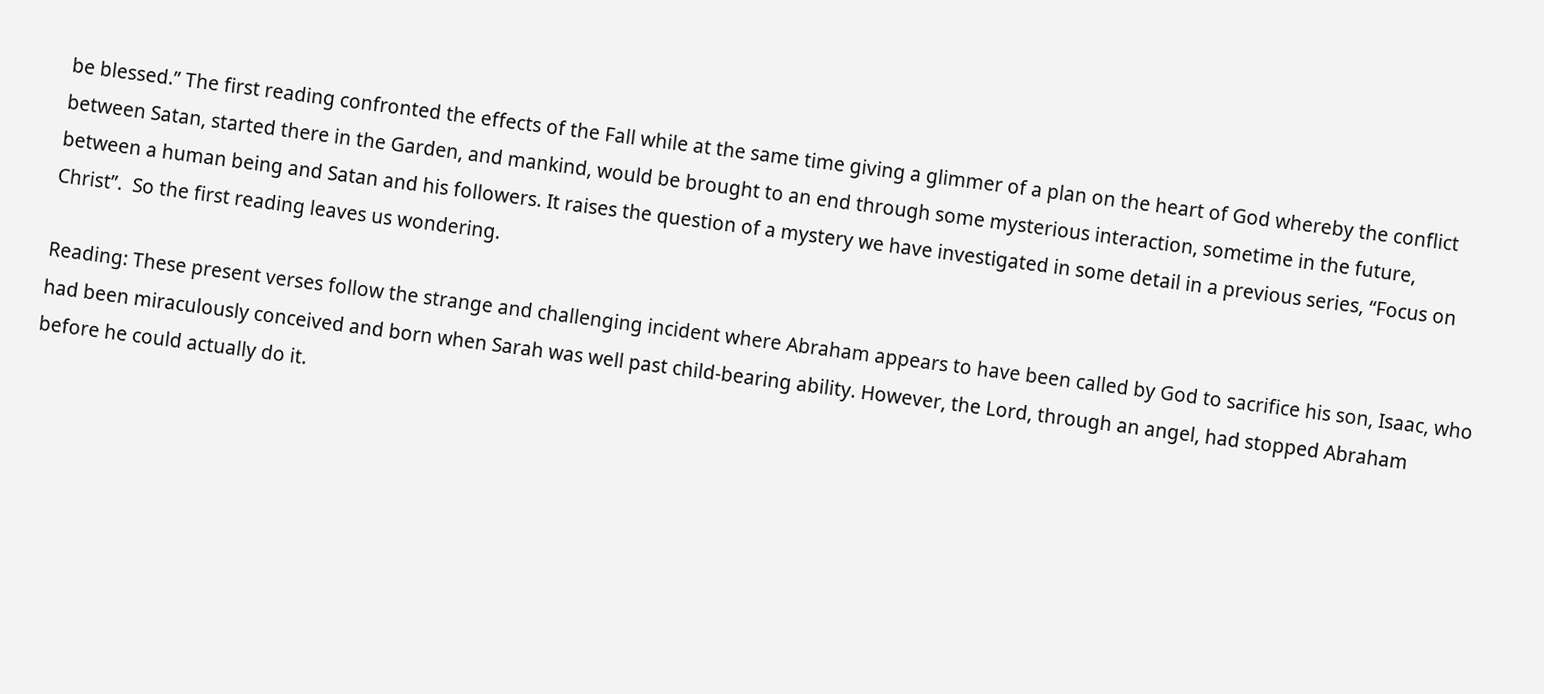be blessed.” The first reading confronted the effects of the Fall while at the same time giving a glimmer of a plan on the heart of God whereby the conflict between Satan, started there in the Garden, and mankind, would be brought to an end through some mysterious interaction, sometime in the future, between a human being and Satan and his followers. It raises the question of a mystery we have investigated in some detail in a previous series, “Focus on Christ”.  So the first reading leaves us wondering.

Reading: These present verses follow the strange and challenging incident where Abraham appears to have been called by God to sacrifice his son, Isaac, who had been miraculously conceived and born when Sarah was well past child-bearing ability. However, the Lord, through an angel, had stopped Abraham before he could actually do it.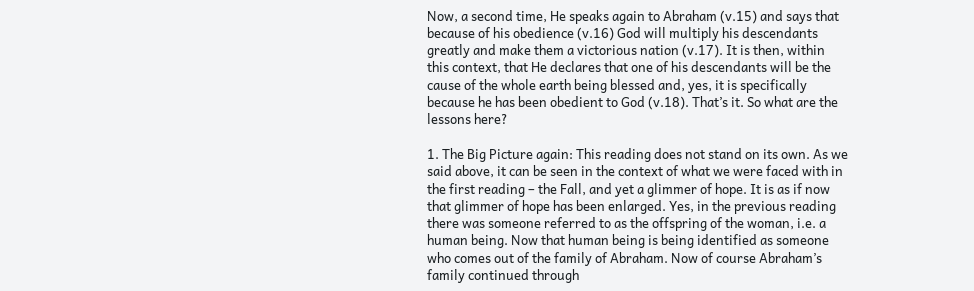Now, a second time, He speaks again to Abraham (v.15) and says that because of his obedience (v.16) God will multiply his descendants greatly and make them a victorious nation (v.17). It is then, within this context, that He declares that one of his descendants will be the cause of the whole earth being blessed and, yes, it is specifically because he has been obedient to God (v.18). That’s it. So what are the lessons here?

1. The Big Picture again: This reading does not stand on its own. As we said above, it can be seen in the context of what we were faced with in the first reading – the Fall, and yet a glimmer of hope. It is as if now that glimmer of hope has been enlarged. Yes, in the previous reading there was someone referred to as the offspring of the woman, i.e. a human being. Now that human being is being identified as someone who comes out of the family of Abraham. Now of course Abraham’s family continued through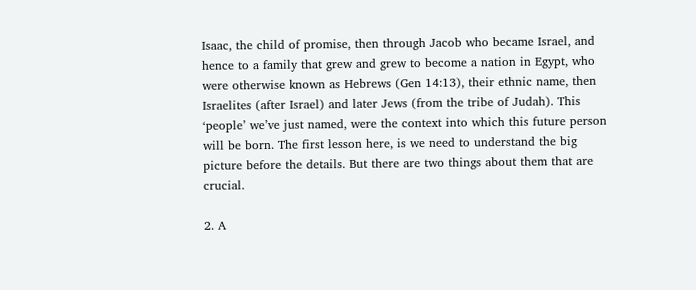Isaac, the child of promise, then through Jacob who became Israel, and hence to a family that grew and grew to become a nation in Egypt, who were otherwise known as Hebrews (Gen 14:13), their ethnic name, then Israelites (after Israel) and later Jews (from the tribe of Judah). This ‘people’ we’ve just named, were the context into which this future person will be born. The first lesson here, is we need to understand the big picture before the details. But there are two things about them that are crucial.

2. A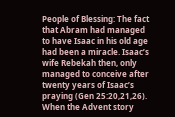People of Blessing: The fact that Abram had managed to have Isaac in his old age had been a miracle. Isaac’s wife Rebekah then, only managed to conceive after twenty years of Isaac’s praying (Gen 25:20,21,26). When the Advent story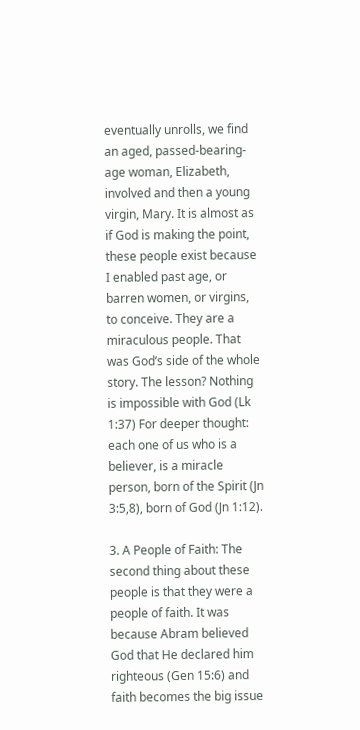eventually unrolls, we find an aged, passed-bearing-age woman, Elizabeth, involved and then a young virgin, Mary. It is almost as if God is making the point, these people exist because I enabled past age, or barren women, or virgins, to conceive. They are a miraculous people. That was God’s side of the whole story. The lesson? Nothing is impossible with God (Lk 1:37) For deeper thought: each one of us who is a believer, is a miracle person, born of the Spirit (Jn 3:5,8), born of God (Jn 1:12).

3. A People of Faith: The second thing about these people is that they were a people of faith. It was because Abram believed God that He declared him righteous (Gen 15:6) and faith becomes the big issue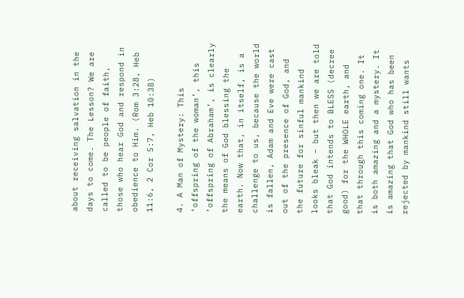about receiving salvation in the days to come. The Lesson? We are called to be people of faith, those who hear God and respond in obedience to Him. (Rom 3:28, Heb 11:6, 2 Cor 5:7, Heb 10:38)

4. A Man of Mystery: This ‘offspring of the woman’, this ‘offspring of Abraham’, is clearly the means of God blessing the earth. Now that, in itself, is a challenge to us, because the world is fallen, Adam and Eve were cast out of the presence of God, and the future for sinful mankind looks bleak – but then we are told that God intends to BLESS (decree good) for the WHOLE earth, and that through this coming one. It is both amazing and a mystery. It is amazing that God who has been rejected by mankind still wants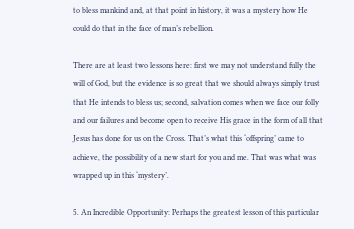to bless mankind and, at that point in history, it was a mystery how He could do that in the face of man’s rebellion.

There are at least two lessons here: first we may not understand fully the will of God, but the evidence is so great that we should always simply trust that He intends to bless us; second, salvation comes when we face our folly and our failures and become open to receive His grace in the form of all that Jesus has done for us on the Cross. That’s what this ‘offspring’ came to achieve, the possibility of a new start for you and me. That was what was wrapped up in this ‘mystery’.

5. An Incredible Opportunity: Perhaps the greatest lesson of this particular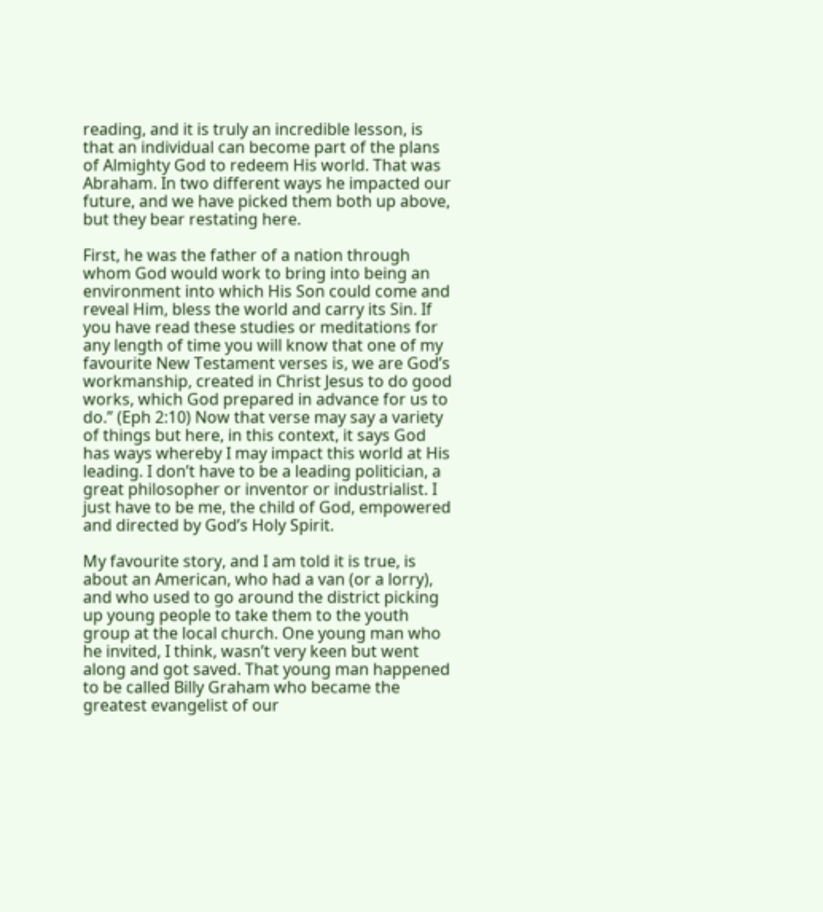reading, and it is truly an incredible lesson, is that an individual can become part of the plans of Almighty God to redeem His world. That was Abraham. In two different ways he impacted our future, and we have picked them both up above, but they bear restating here.

First, he was the father of a nation through whom God would work to bring into being an environment into which His Son could come and reveal Him, bless the world and carry its Sin. If you have read these studies or meditations for any length of time you will know that one of my favourite New Testament verses is, we are God’s workmanship, created in Christ Jesus to do good works, which God prepared in advance for us to do.” (Eph 2:10) Now that verse may say a variety of things but here, in this context, it says God has ways whereby I may impact this world at His leading. I don’t have to be a leading politician, a great philosopher or inventor or industrialist. I just have to be me, the child of God, empowered and directed by God’s Holy Spirit.

My favourite story, and I am told it is true, is about an American, who had a van (or a lorry), and who used to go around the district picking up young people to take them to the youth group at the local church. One young man who he invited, I think, wasn’t very keen but went along and got saved. That young man happened to be called Billy Graham who became the greatest evangelist of our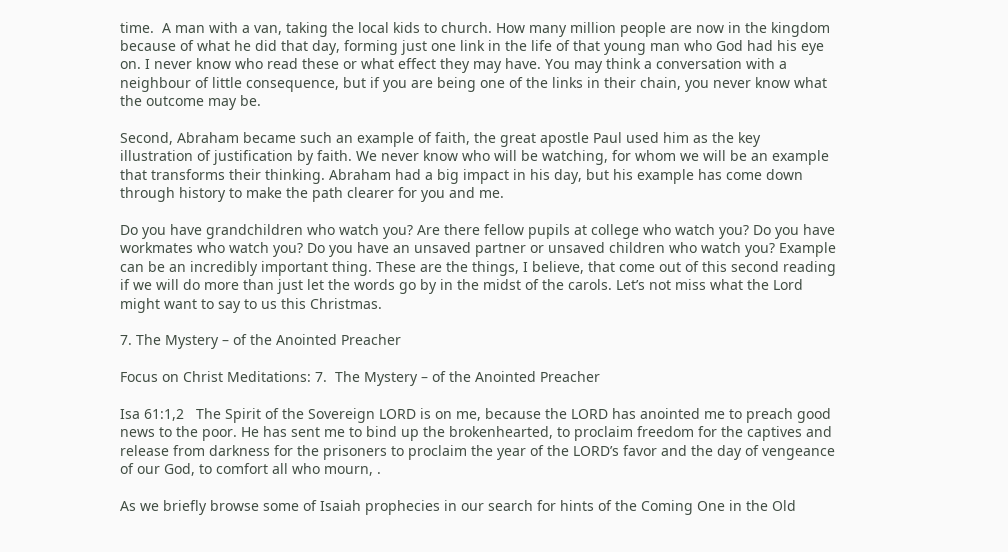time.  A man with a van, taking the local kids to church. How many million people are now in the kingdom because of what he did that day, forming just one link in the life of that young man who God had his eye on. I never know who read these or what effect they may have. You may think a conversation with a neighbour of little consequence, but if you are being one of the links in their chain, you never know what the outcome may be.

Second, Abraham became such an example of faith, the great apostle Paul used him as the key illustration of justification by faith. We never know who will be watching, for whom we will be an example that transforms their thinking. Abraham had a big impact in his day, but his example has come down through history to make the path clearer for you and me.

Do you have grandchildren who watch you? Are there fellow pupils at college who watch you? Do you have workmates who watch you? Do you have an unsaved partner or unsaved children who watch you? Example can be an incredibly important thing. These are the things, I believe, that come out of this second reading if we will do more than just let the words go by in the midst of the carols. Let’s not miss what the Lord might want to say to us this Christmas.

7. The Mystery – of the Anointed Preacher

Focus on Christ Meditations: 7.  The Mystery – of the Anointed Preacher

Isa 61:1,2   The Spirit of the Sovereign LORD is on me, because the LORD has anointed me to preach good news to the poor. He has sent me to bind up the brokenhearted, to proclaim freedom for the captives and release from darkness for the prisoners to proclaim the year of the LORD’s favor and the day of vengeance of our God, to comfort all who mourn, .

As we briefly browse some of Isaiah prophecies in our search for hints of the Coming One in the Old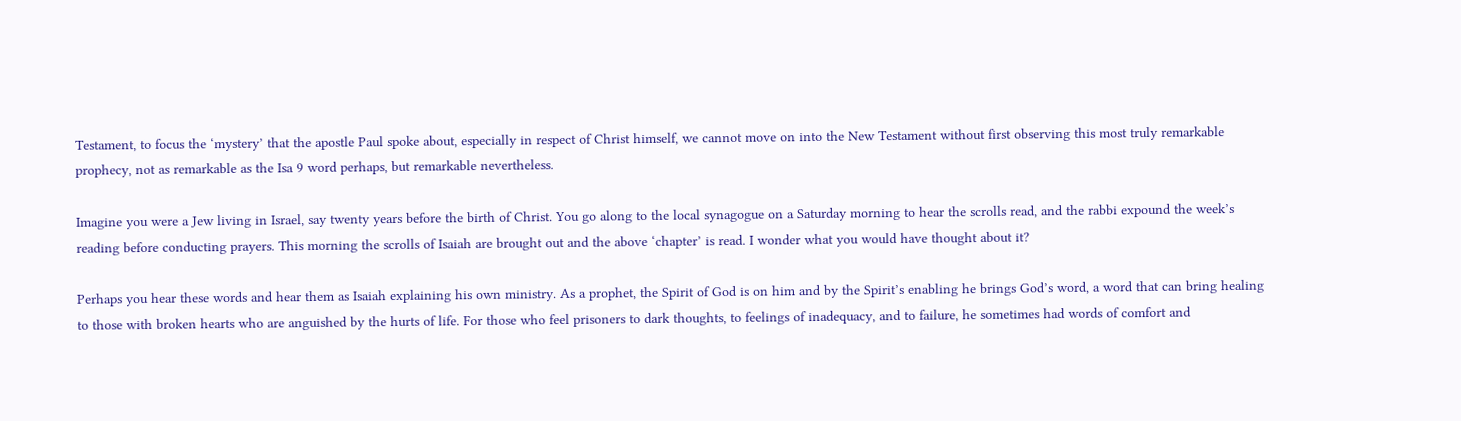Testament, to focus the ‘mystery’ that the apostle Paul spoke about, especially in respect of Christ himself, we cannot move on into the New Testament without first observing this most truly remarkable prophecy, not as remarkable as the Isa 9 word perhaps, but remarkable nevertheless.

Imagine you were a Jew living in Israel, say twenty years before the birth of Christ. You go along to the local synagogue on a Saturday morning to hear the scrolls read, and the rabbi expound the week’s reading before conducting prayers. This morning the scrolls of Isaiah are brought out and the above ‘chapter’ is read. I wonder what you would have thought about it?

Perhaps you hear these words and hear them as Isaiah explaining his own ministry. As a prophet, the Spirit of God is on him and by the Spirit’s enabling he brings God’s word, a word that can bring healing to those with broken hearts who are anguished by the hurts of life. For those who feel prisoners to dark thoughts, to feelings of inadequacy, and to failure, he sometimes had words of comfort and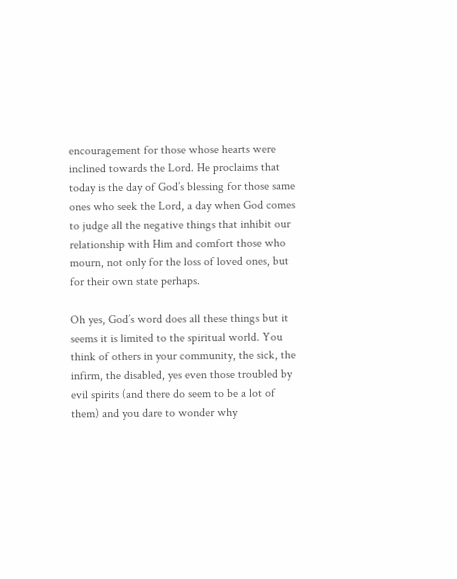encouragement for those whose hearts were inclined towards the Lord. He proclaims that today is the day of God’s blessing for those same ones who seek the Lord, a day when God comes to judge all the negative things that inhibit our relationship with Him and comfort those who mourn, not only for the loss of loved ones, but for their own state perhaps.

Oh yes, God’s word does all these things but it seems it is limited to the spiritual world. You think of others in your community, the sick, the infirm, the disabled, yes even those troubled by evil spirits (and there do seem to be a lot of them) and you dare to wonder why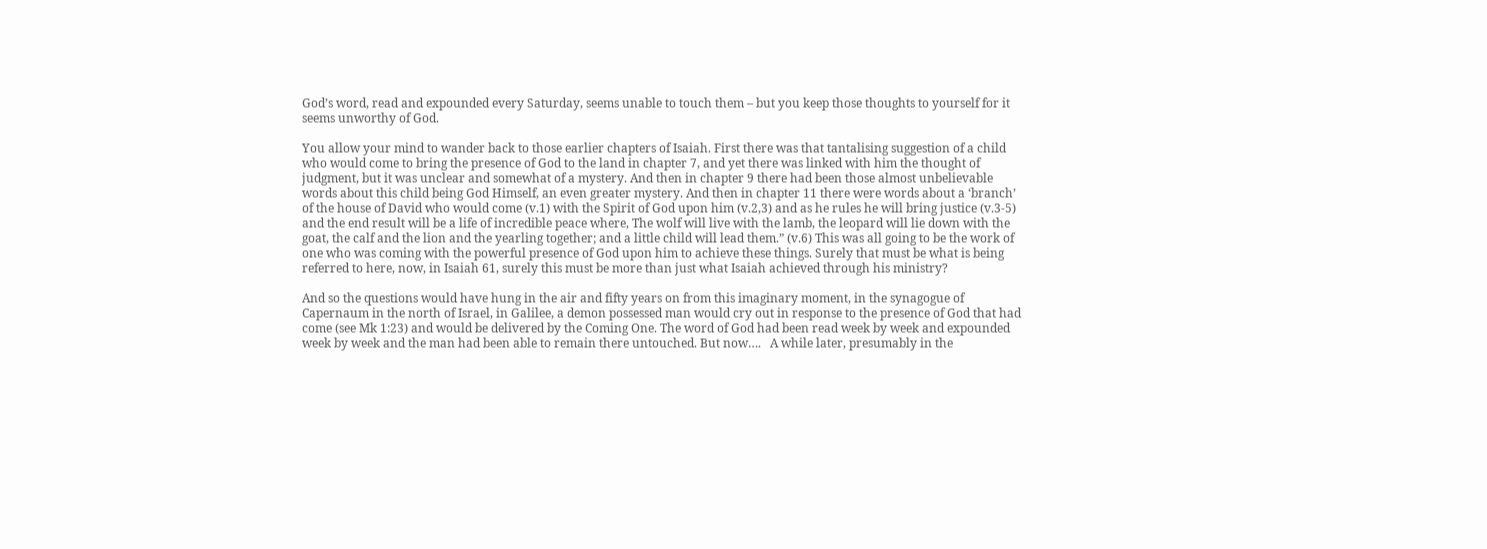God’s word, read and expounded every Saturday, seems unable to touch them – but you keep those thoughts to yourself for it seems unworthy of God.

You allow your mind to wander back to those earlier chapters of Isaiah. First there was that tantalising suggestion of a child who would come to bring the presence of God to the land in chapter 7, and yet there was linked with him the thought of judgment, but it was unclear and somewhat of a mystery. And then in chapter 9 there had been those almost unbelievable words about this child being God Himself, an even greater mystery. And then in chapter 11 there were words about a ‘branch’ of the house of David who would come (v.1) with the Spirit of God upon him (v.2,3) and as he rules he will bring justice (v.3-5) and the end result will be a life of incredible peace where, The wolf will live with the lamb, the leopard will lie down with the goat, the calf and the lion and the yearling together; and a little child will lead them.” (v.6) This was all going to be the work of one who was coming with the powerful presence of God upon him to achieve these things. Surely that must be what is being referred to here, now, in Isaiah 61, surely this must be more than just what Isaiah achieved through his ministry?

And so the questions would have hung in the air and fifty years on from this imaginary moment, in the synagogue of Capernaum in the north of Israel, in Galilee, a demon possessed man would cry out in response to the presence of God that had come (see Mk 1:23) and would be delivered by the Coming One. The word of God had been read week by week and expounded week by week and the man had been able to remain there untouched. But now….   A while later, presumably in the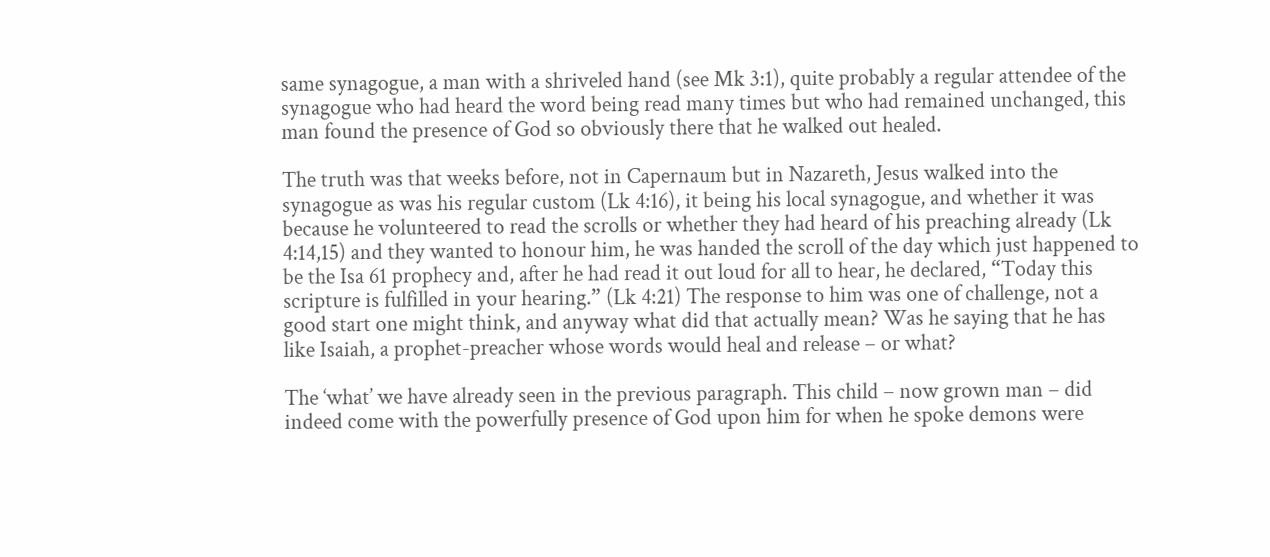same synagogue, a man with a shriveled hand (see Mk 3:1), quite probably a regular attendee of the synagogue who had heard the word being read many times but who had remained unchanged, this man found the presence of God so obviously there that he walked out healed.

The truth was that weeks before, not in Capernaum but in Nazareth, Jesus walked into the synagogue as was his regular custom (Lk 4:16), it being his local synagogue, and whether it was because he volunteered to read the scrolls or whether they had heard of his preaching already (Lk 4:14,15) and they wanted to honour him, he was handed the scroll of the day which just happened to be the Isa 61 prophecy and, after he had read it out loud for all to hear, he declared, “Today this scripture is fulfilled in your hearing.” (Lk 4:21) The response to him was one of challenge, not a good start one might think, and anyway what did that actually mean? Was he saying that he has like Isaiah, a prophet-preacher whose words would heal and release – or what?

The ‘what’ we have already seen in the previous paragraph. This child – now grown man – did indeed come with the powerfully presence of God upon him for when he spoke demons were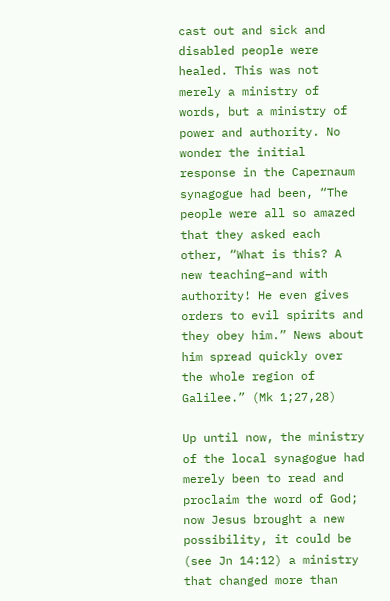cast out and sick and disabled people were healed. This was not merely a ministry of words, but a ministry of power and authority. No wonder the initial response in the Capernaum synagogue had been, “The people were all so amazed that they asked each other, “What is this? A new teaching–and with authority! He even gives orders to evil spirits and they obey him.” News about him spread quickly over the whole region of Galilee.” (Mk 1;27,28)

Up until now, the ministry of the local synagogue had merely been to read and proclaim the word of God; now Jesus brought a new possibility, it could be (see Jn 14:12) a ministry that changed more than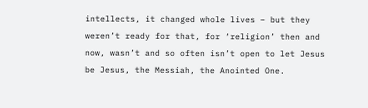intellects, it changed whole lives – but they weren’t ready for that, for ‘religion’ then and now, wasn’t and so often isn’t open to let Jesus be Jesus, the Messiah, the Anointed One.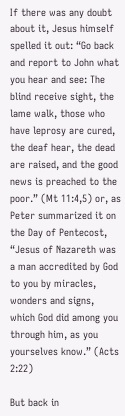If there was any doubt about it, Jesus himself spelled it out: “Go back and report to John what you hear and see: The blind receive sight, the lame walk, those who have leprosy are cured, the deaf hear, the dead are raised, and the good news is preached to the poor.” (Mt 11:4,5) or, as Peter summarized it on the Day of Pentecost, “Jesus of Nazareth was a man accredited by God to you by miracles, wonders and signs, which God did among you through him, as you yourselves know.” (Acts 2:22)

But back in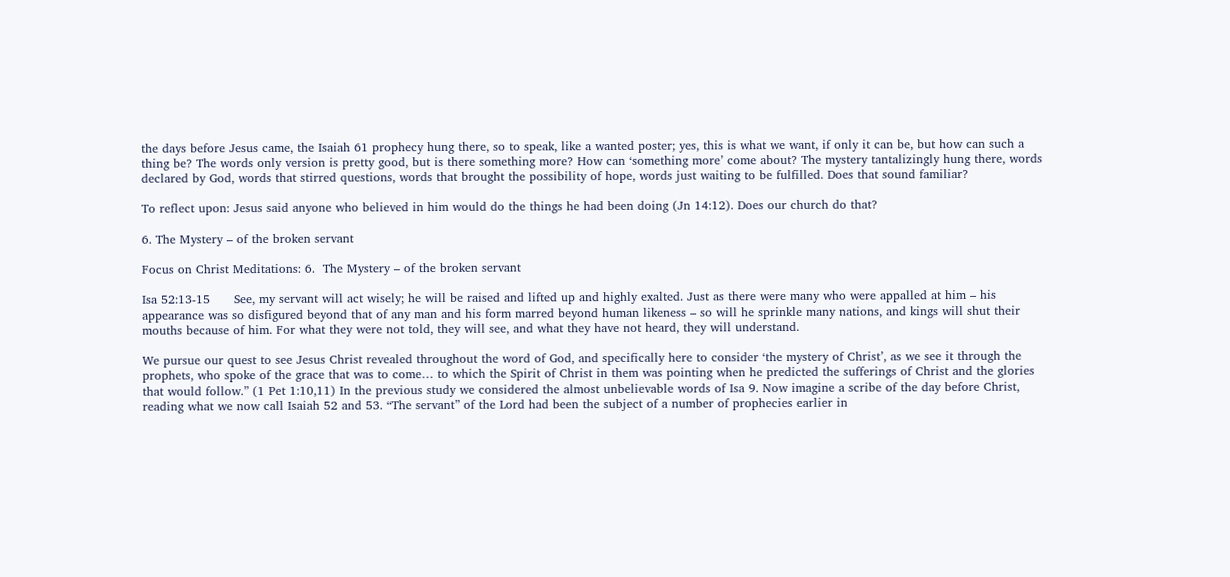the days before Jesus came, the Isaiah 61 prophecy hung there, so to speak, like a wanted poster; yes, this is what we want, if only it can be, but how can such a thing be? The words only version is pretty good, but is there something more? How can ‘something more’ come about? The mystery tantalizingly hung there, words declared by God, words that stirred questions, words that brought the possibility of hope, words just waiting to be fulfilled. Does that sound familiar?

To reflect upon: Jesus said anyone who believed in him would do the things he had been doing (Jn 14:12). Does our church do that?

6. The Mystery – of the broken servant

Focus on Christ Meditations: 6.  The Mystery – of the broken servant

Isa 52:13-15      See, my servant will act wisely; he will be raised and lifted up and highly exalted. Just as there were many who were appalled at him – his appearance was so disfigured beyond that of any man and his form marred beyond human likeness – so will he sprinkle many nations, and kings will shut their mouths because of him. For what they were not told, they will see, and what they have not heard, they will understand.

We pursue our quest to see Jesus Christ revealed throughout the word of God, and specifically here to consider ‘the mystery of Christ’, as we see it through the prophets, who spoke of the grace that was to come… to which the Spirit of Christ in them was pointing when he predicted the sufferings of Christ and the glories that would follow.” (1 Pet 1:10,11) In the previous study we considered the almost unbelievable words of Isa 9. Now imagine a scribe of the day before Christ, reading what we now call Isaiah 52 and 53. “The servant” of the Lord had been the subject of a number of prophecies earlier in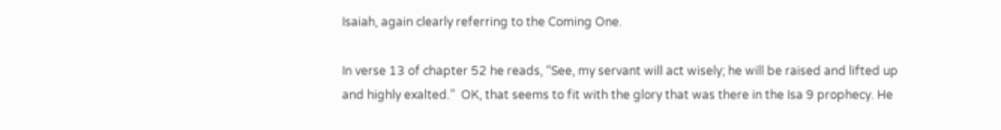Isaiah, again clearly referring to the Coming One.

In verse 13 of chapter 52 he reads, “See, my servant will act wisely; he will be raised and lifted up and highly exalted.”  OK, that seems to fit with the glory that was there in the Isa 9 prophecy. He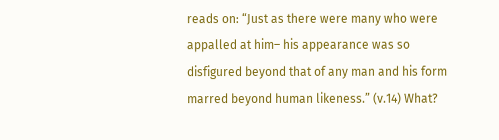reads on: “Just as there were many who were appalled at him– his appearance was so disfigured beyond that of any man and his form marred beyond human likeness.” (v.14) What?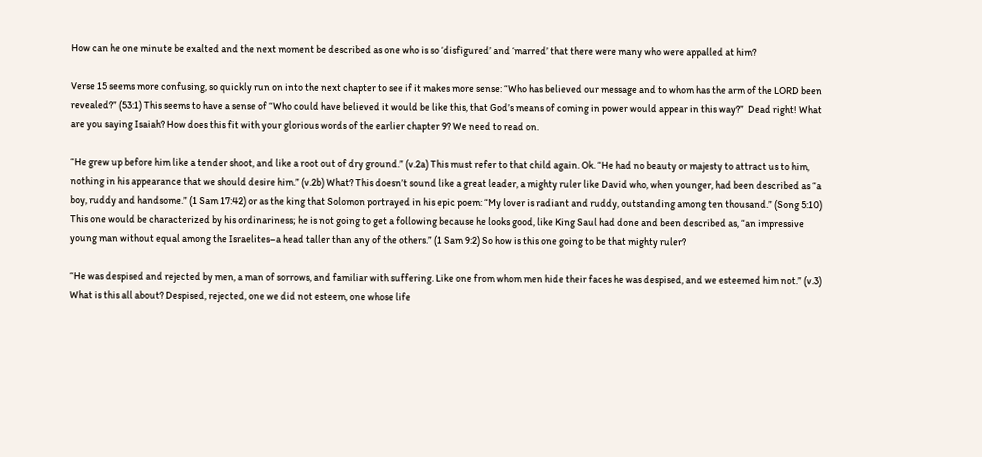How can he one minute be exalted and the next moment be described as one who is so ‘disfigured’ and ‘marred’ that there were many who were appalled at him?

Verse 15 seems more confusing, so quickly run on into the next chapter to see if it makes more sense: “Who has believed our message and to whom has the arm of the LORD been revealed?” (53:1) This seems to have a sense of “Who could have believed it would be like this, that God’s means of coming in power would appear in this way?”  Dead right! What are you saying Isaiah? How does this fit with your glorious words of the earlier chapter 9? We need to read on.

“He grew up before him like a tender shoot, and like a root out of dry ground.” (v.2a) This must refer to that child again. Ok. “He had no beauty or majesty to attract us to him, nothing in his appearance that we should desire him.” (v.2b) What? This doesn’t sound like a great leader, a mighty ruler like David who, when younger, had been described as “a boy, ruddy and handsome.” (1 Sam 17:42) or as the king that Solomon portrayed in his epic poem: “My lover is radiant and ruddy, outstanding among ten thousand.” (Song 5:10) This one would be characterized by his ordinariness; he is not going to get a following because he looks good, like King Saul had done and been described as, “an impressive young man without equal among the Israelites–a head taller than any of the others.” (1 Sam 9:2) So how is this one going to be that mighty ruler?

“He was despised and rejected by men, a man of sorrows, and familiar with suffering. Like one from whom men hide their faces he was despised, and we esteemed him not.” (v.3) What is this all about? Despised, rejected, one we did not esteem, one whose life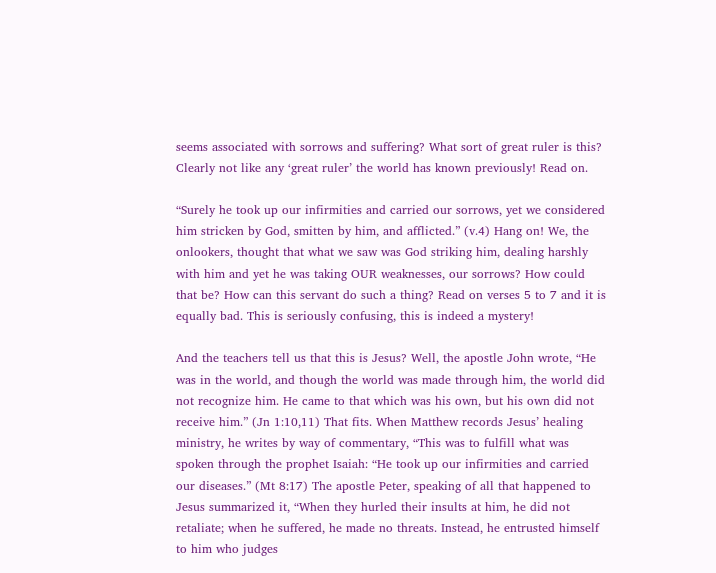seems associated with sorrows and suffering? What sort of great ruler is this? Clearly not like any ‘great ruler’ the world has known previously! Read on.

“Surely he took up our infirmities and carried our sorrows, yet we considered him stricken by God, smitten by him, and afflicted.” (v.4) Hang on! We, the onlookers, thought that what we saw was God striking him, dealing harshly with him and yet he was taking OUR weaknesses, our sorrows? How could that be? How can this servant do such a thing? Read on verses 5 to 7 and it is equally bad. This is seriously confusing, this is indeed a mystery!

And the teachers tell us that this is Jesus? Well, the apostle John wrote, “He was in the world, and though the world was made through him, the world did not recognize him. He came to that which was his own, but his own did not receive him.” (Jn 1:10,11) That fits. When Matthew records Jesus’ healing ministry, he writes by way of commentary, “This was to fulfill what was spoken through the prophet Isaiah: “He took up our infirmities and carried our diseases.” (Mt 8:17) The apostle Peter, speaking of all that happened to Jesus summarized it, “When they hurled their insults at him, he did not retaliate; when he suffered, he made no threats. Instead, he entrusted himself to him who judges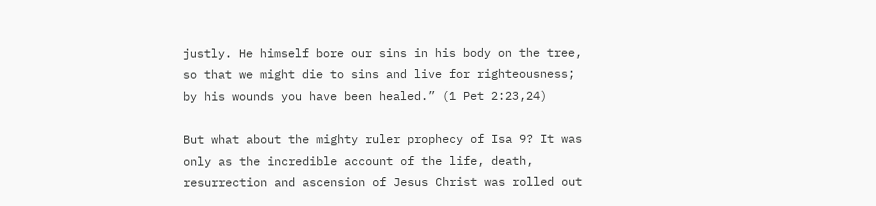justly. He himself bore our sins in his body on the tree, so that we might die to sins and live for righteousness; by his wounds you have been healed.” (1 Pet 2:23,24)

But what about the mighty ruler prophecy of Isa 9? It was only as the incredible account of the life, death, resurrection and ascension of Jesus Christ was rolled out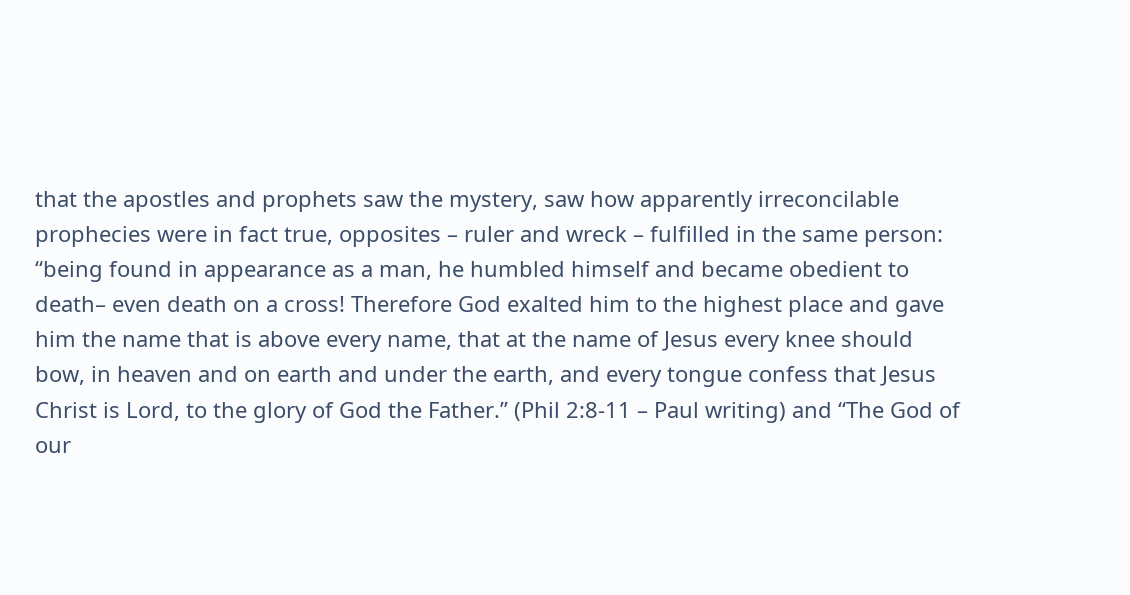that the apostles and prophets saw the mystery, saw how apparently irreconcilable prophecies were in fact true, opposites – ruler and wreck – fulfilled in the same person: “being found in appearance as a man, he humbled himself and became obedient to death– even death on a cross! Therefore God exalted him to the highest place and gave him the name that is above every name, that at the name of Jesus every knee should bow, in heaven and on earth and under the earth, and every tongue confess that Jesus Christ is Lord, to the glory of God the Father.” (Phil 2:8-11 – Paul writing) and “The God of our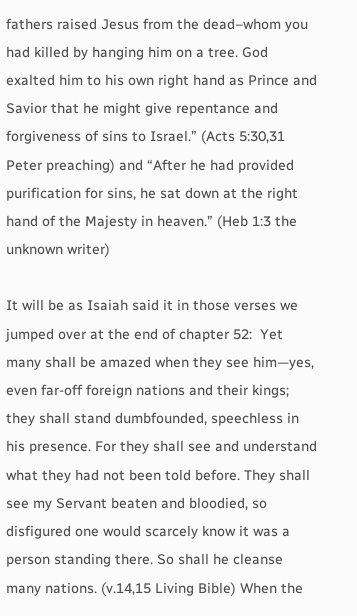fathers raised Jesus from the dead–whom you had killed by hanging him on a tree. God exalted him to his own right hand as Prince and Savior that he might give repentance and forgiveness of sins to Israel.” (Acts 5:30,31 Peter preaching) and “After he had provided purification for sins, he sat down at the right hand of the Majesty in heaven.” (Heb 1:3 the unknown writer)

It will be as Isaiah said it in those verses we jumped over at the end of chapter 52:  Yet many shall be amazed when they see him—yes, even far-off foreign nations and their kings; they shall stand dumbfounded, speechless in his presence. For they shall see and understand what they had not been told before. They shall see my Servant beaten and bloodied, so disfigured one would scarcely know it was a person standing there. So shall he cleanse many nations. (v.14,15 Living Bible) When the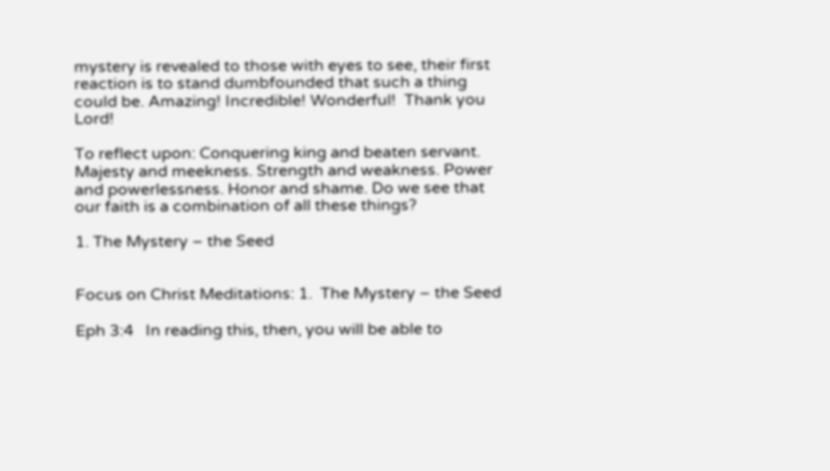mystery is revealed to those with eyes to see, their first reaction is to stand dumbfounded that such a thing could be. Amazing! Incredible! Wonderful!  Thank you Lord!

To reflect upon: Conquering king and beaten servant. Majesty and meekness. Strength and weakness. Power and powerlessness. Honor and shame. Do we see that our faith is a combination of all these things?

1. The Mystery – the Seed


Focus on Christ Meditations: 1.  The Mystery – the Seed

Eph 3:4   In reading this, then, you will be able to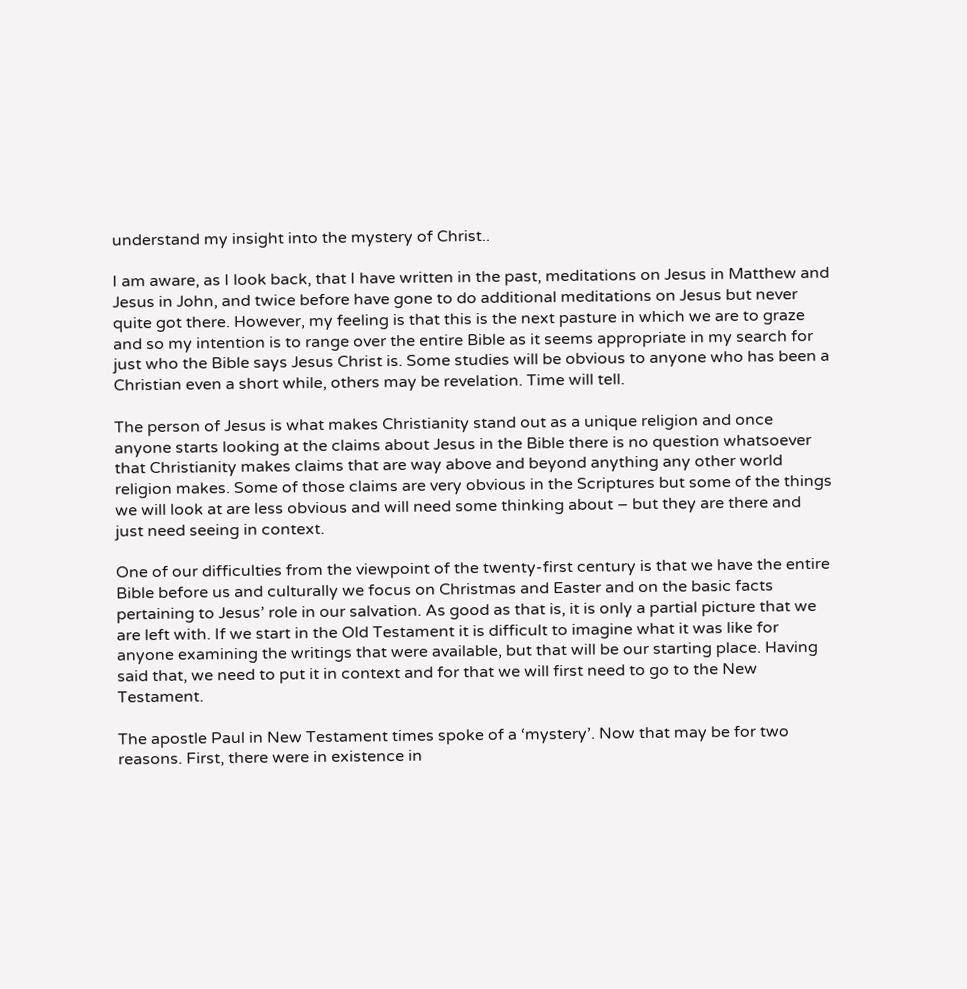understand my insight into the mystery of Christ..

I am aware, as I look back, that I have written in the past, meditations on Jesus in Matthew and Jesus in John, and twice before have gone to do additional meditations on Jesus but never quite got there. However, my feeling is that this is the next pasture in which we are to graze and so my intention is to range over the entire Bible as it seems appropriate in my search for just who the Bible says Jesus Christ is. Some studies will be obvious to anyone who has been a Christian even a short while, others may be revelation. Time will tell.

The person of Jesus is what makes Christianity stand out as a unique religion and once anyone starts looking at the claims about Jesus in the Bible there is no question whatsoever that Christianity makes claims that are way above and beyond anything any other world religion makes. Some of those claims are very obvious in the Scriptures but some of the things we will look at are less obvious and will need some thinking about – but they are there and just need seeing in context.

One of our difficulties from the viewpoint of the twenty-first century is that we have the entire Bible before us and culturally we focus on Christmas and Easter and on the basic facts pertaining to Jesus’ role in our salvation. As good as that is, it is only a partial picture that we are left with. If we start in the Old Testament it is difficult to imagine what it was like for anyone examining the writings that were available, but that will be our starting place. Having said that, we need to put it in context and for that we will first need to go to the New Testament.

The apostle Paul in New Testament times spoke of a ‘mystery’. Now that may be for two reasons. First, there were in existence in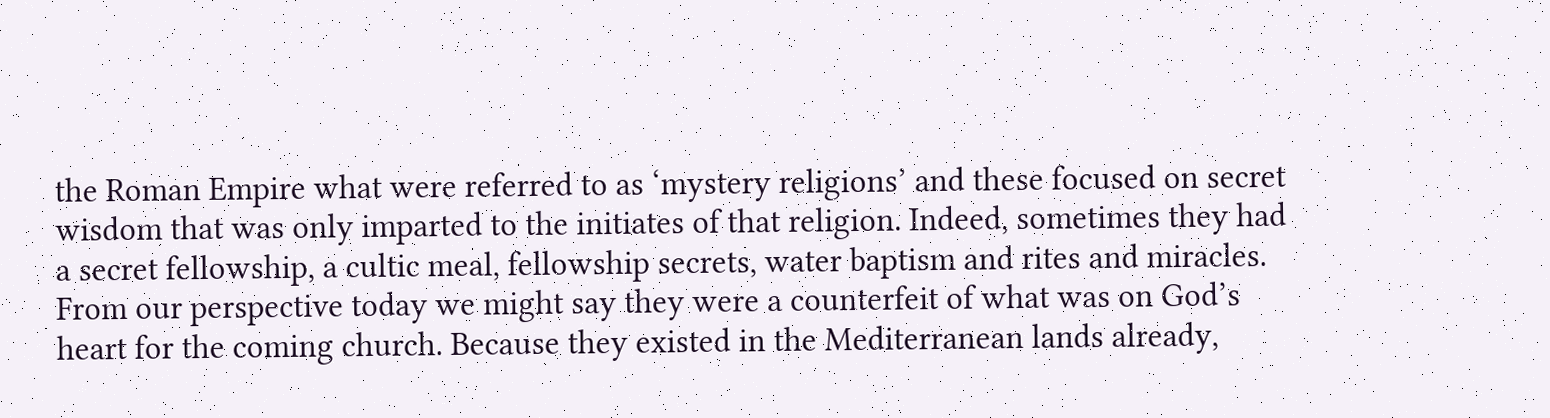the Roman Empire what were referred to as ‘mystery religions’ and these focused on secret wisdom that was only imparted to the initiates of that religion. Indeed, sometimes they had a secret fellowship, a cultic meal, fellowship secrets, water baptism and rites and miracles. From our perspective today we might say they were a counterfeit of what was on God’s heart for the coming church. Because they existed in the Mediterranean lands already,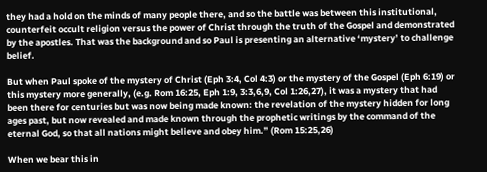they had a hold on the minds of many people there, and so the battle was between this institutional, counterfeit occult religion versus the power of Christ through the truth of the Gospel and demonstrated by the apostles. That was the background and so Paul is presenting an alternative ‘mystery’ to challenge belief.

But when Paul spoke of the mystery of Christ (Eph 3:4, Col 4:3) or the mystery of the Gospel (Eph 6:19) or this mystery more generally, (e.g. Rom 16:25, Eph 1:9, 3:3,6,9, Col 1:26,27), it was a mystery that had been there for centuries but was now being made known: the revelation of the mystery hidden for long ages past, but now revealed and made known through the prophetic writings by the command of the eternal God, so that all nations might believe and obey him.” (Rom 15:25,26)

When we bear this in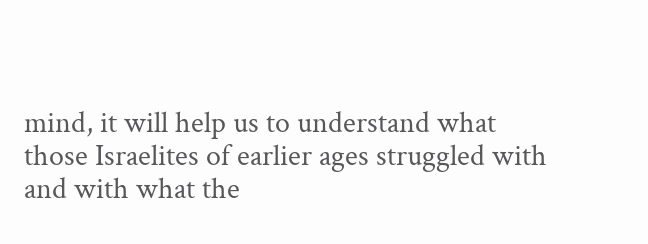mind, it will help us to understand what those Israelites of earlier ages struggled with and with what the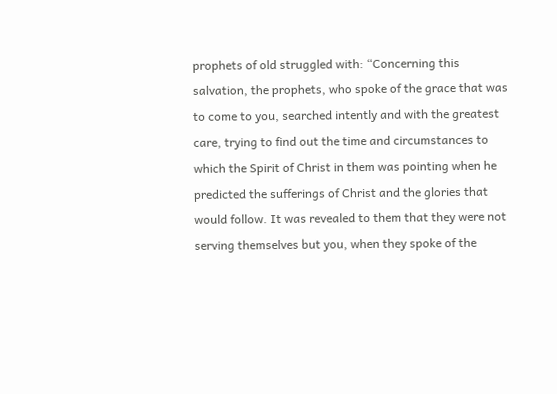prophets of old struggled with: “Concerning this salvation, the prophets, who spoke of the grace that was to come to you, searched intently and with the greatest care, trying to find out the time and circumstances to which the Spirit of Christ in them was pointing when he predicted the sufferings of Christ and the glories that would follow. It was revealed to them that they were not serving themselves but you, when they spoke of the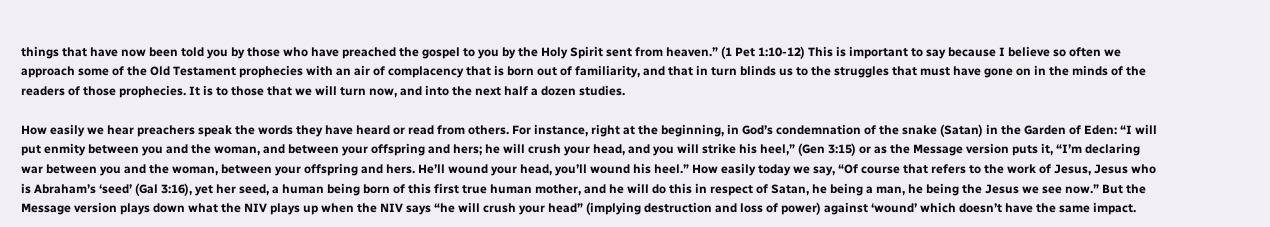things that have now been told you by those who have preached the gospel to you by the Holy Spirit sent from heaven.” (1 Pet 1:10-12) This is important to say because I believe so often we approach some of the Old Testament prophecies with an air of complacency that is born out of familiarity, and that in turn blinds us to the struggles that must have gone on in the minds of the readers of those prophecies. It is to those that we will turn now, and into the next half a dozen studies.

How easily we hear preachers speak the words they have heard or read from others. For instance, right at the beginning, in God’s condemnation of the snake (Satan) in the Garden of Eden: “I will put enmity between you and the woman, and between your offspring and hers; he will crush your head, and you will strike his heel,” (Gen 3:15) or as the Message version puts it, “I’m declaring war between you and the woman, between your offspring and hers. He’ll wound your head, you’ll wound his heel.” How easily today we say, “Of course that refers to the work of Jesus, Jesus who is Abraham’s ‘seed’ (Gal 3:16), yet her seed, a human being born of this first true human mother, and he will do this in respect of Satan, he being a man, he being the Jesus we see now.” But the Message version plays down what the NIV plays up when the NIV says “he will crush your head” (implying destruction and loss of power) against ‘wound’ which doesn’t have the same impact.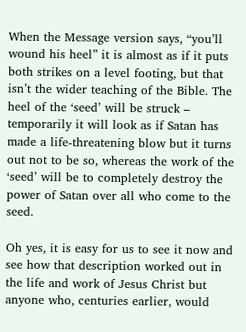When the Message version says, “you’ll wound his heel” it is almost as if it puts both strikes on a level footing, but that isn’t the wider teaching of the Bible. The heel of the ‘seed’ will be struck – temporarily it will look as if Satan has made a life-threatening blow but it turns out not to be so, whereas the work of the ‘seed’ will be to completely destroy the power of Satan over all who come to the seed.

Oh yes, it is easy for us to see it now and see how that description worked out in the life and work of Jesus Christ but anyone who, centuries earlier, would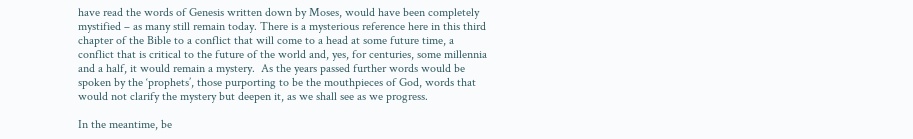have read the words of Genesis written down by Moses, would have been completely mystified – as many still remain today. There is a mysterious reference here in this third chapter of the Bible to a conflict that will come to a head at some future time, a conflict that is critical to the future of the world and, yes, for centuries, some millennia and a half, it would remain a mystery.  As the years passed further words would be spoken by the ‘prophets’, those purporting to be the mouthpieces of God, words that would not clarify the mystery but deepen it, as we shall see as we progress.

In the meantime, be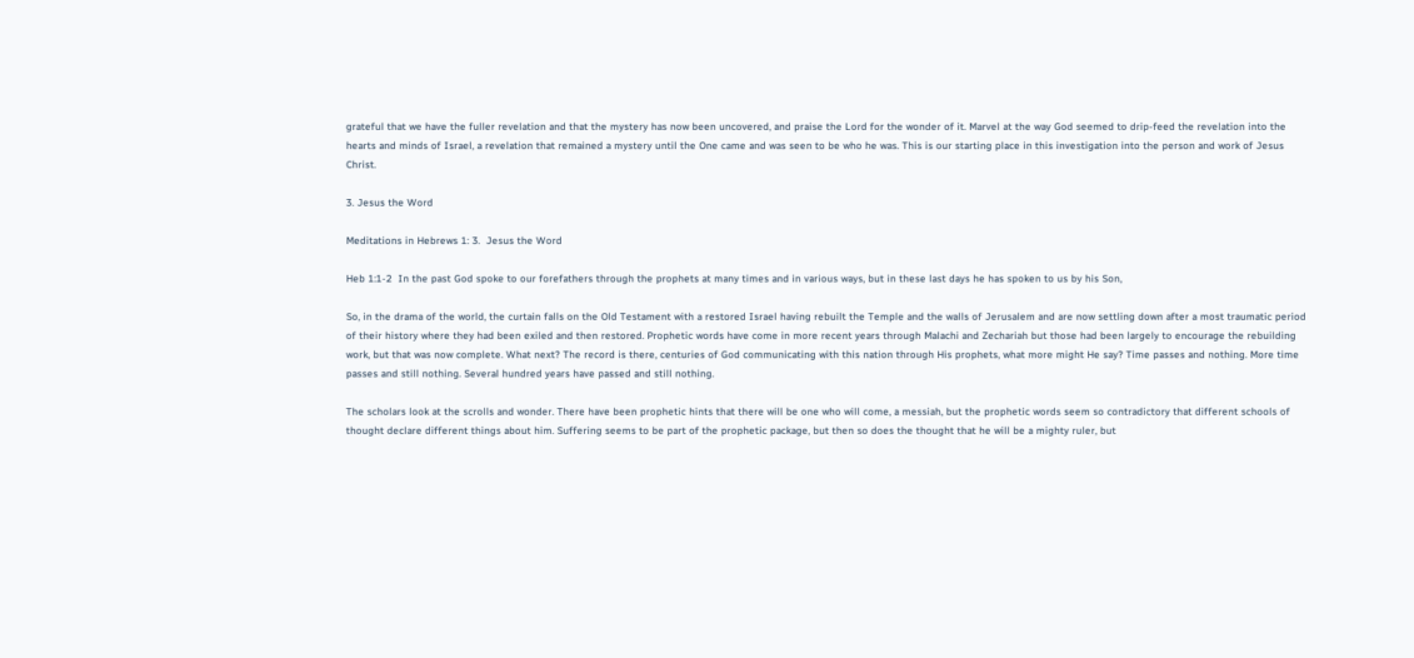grateful that we have the fuller revelation and that the mystery has now been uncovered, and praise the Lord for the wonder of it. Marvel at the way God seemed to drip-feed the revelation into the hearts and minds of Israel, a revelation that remained a mystery until the One came and was seen to be who he was. This is our starting place in this investigation into the person and work of Jesus Christ.

3. Jesus the Word

Meditations in Hebrews 1: 3.  Jesus the Word

Heb 1:1-2  In the past God spoke to our forefathers through the prophets at many times and in various ways, but in these last days he has spoken to us by his Son,

So, in the drama of the world, the curtain falls on the Old Testament with a restored Israel having rebuilt the Temple and the walls of Jerusalem and are now settling down after a most traumatic period of their history where they had been exiled and then restored. Prophetic words have come in more recent years through Malachi and Zechariah but those had been largely to encourage the rebuilding work, but that was now complete. What next? The record is there, centuries of God communicating with this nation through His prophets, what more might He say? Time passes and nothing. More time passes and still nothing. Several hundred years have passed and still nothing.

The scholars look at the scrolls and wonder. There have been prophetic hints that there will be one who will come, a messiah, but the prophetic words seem so contradictory that different schools of thought declare different things about him. Suffering seems to be part of the prophetic package, but then so does the thought that he will be a mighty ruler, but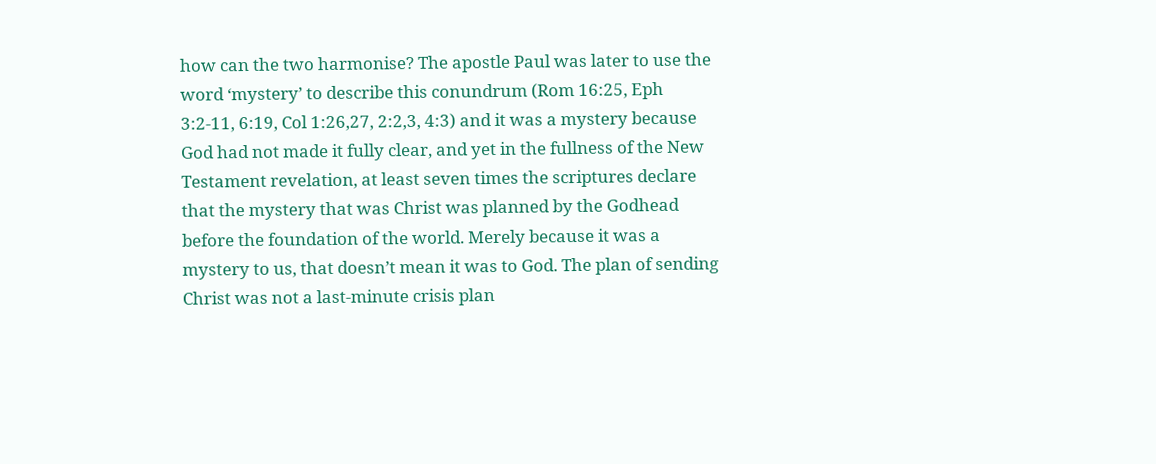how can the two harmonise? The apostle Paul was later to use the word ‘mystery’ to describe this conundrum (Rom 16:25, Eph 3:2-11, 6:19, Col 1:26,27, 2:2,3, 4:3) and it was a mystery because God had not made it fully clear, and yet in the fullness of the New Testament revelation, at least seven times the scriptures declare that the mystery that was Christ was planned by the Godhead before the foundation of the world. Merely because it was a mystery to us, that doesn’t mean it was to God. The plan of sending Christ was not a last-minute crisis plan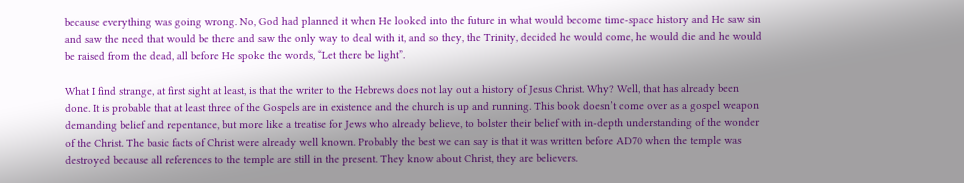because everything was going wrong. No, God had planned it when He looked into the future in what would become time-space history and He saw sin and saw the need that would be there and saw the only way to deal with it, and so they, the Trinity, decided he would come, he would die and he would be raised from the dead, all before He spoke the words, “Let there be light”.

What I find strange, at first sight at least, is that the writer to the Hebrews does not lay out a history of Jesus Christ. Why? Well, that has already been done. It is probable that at least three of the Gospels are in existence and the church is up and running. This book doesn’t come over as a gospel weapon demanding belief and repentance, but more like a treatise for Jews who already believe, to bolster their belief with in-depth understanding of the wonder of the Christ. The basic facts of Christ were already well known. Probably the best we can say is that it was written before AD70 when the temple was destroyed because all references to the temple are still in the present. They know about Christ, they are believers.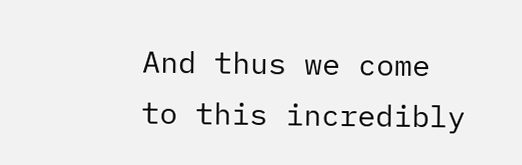And thus we come to this incredibly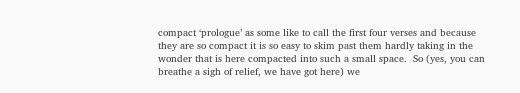compact ‘prologue’ as some like to call the first four verses and because they are so compact it is so easy to skim past them hardly taking in the wonder that is here compacted into such a small space.  So (yes, you can breathe a sigh of relief, we have got here) we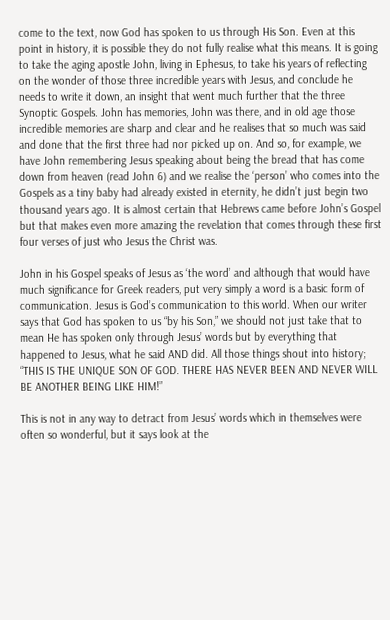come to the text, now God has spoken to us through His Son. Even at this point in history, it is possible they do not fully realise what this means. It is going to take the aging apostle John, living in Ephesus, to take his years of reflecting on the wonder of those three incredible years with Jesus, and conclude he needs to write it down, an insight that went much further that the three Synoptic Gospels. John has memories, John was there, and in old age those incredible memories are sharp and clear and he realises that so much was said and done that the first three had nor picked up on. And so, for example, we have John remembering Jesus speaking about being the bread that has come down from heaven (read John 6) and we realise the ‘person’ who comes into the Gospels as a tiny baby had already existed in eternity, he didn’t just begin two thousand years ago. It is almost certain that Hebrews came before John’s Gospel but that makes even more amazing the revelation that comes through these first four verses of just who Jesus the Christ was.

John in his Gospel speaks of Jesus as ‘the word’ and although that would have much significance for Greek readers, put very simply a word is a basic form of communication. Jesus is God’s communication to this world. When our writer says that God has spoken to us “by his Son,” we should not just take that to mean He has spoken only through Jesus’ words but by everything that happened to Jesus, what he said AND did. All those things shout into history; “THIS IS THE UNIQUE SON OF GOD. THERE HAS NEVER BEEN AND NEVER WILL BE ANOTHER BEING LIKE HIM!”

This is not in any way to detract from Jesus’ words which in themselves were often so wonderful, but it says look at the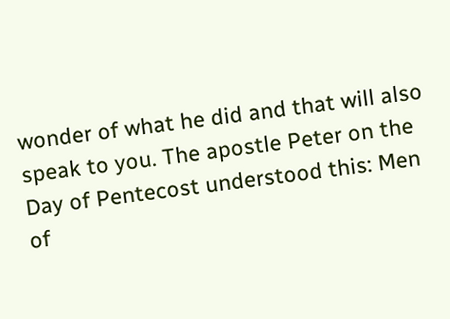wonder of what he did and that will also speak to you. The apostle Peter on the Day of Pentecost understood this: Men of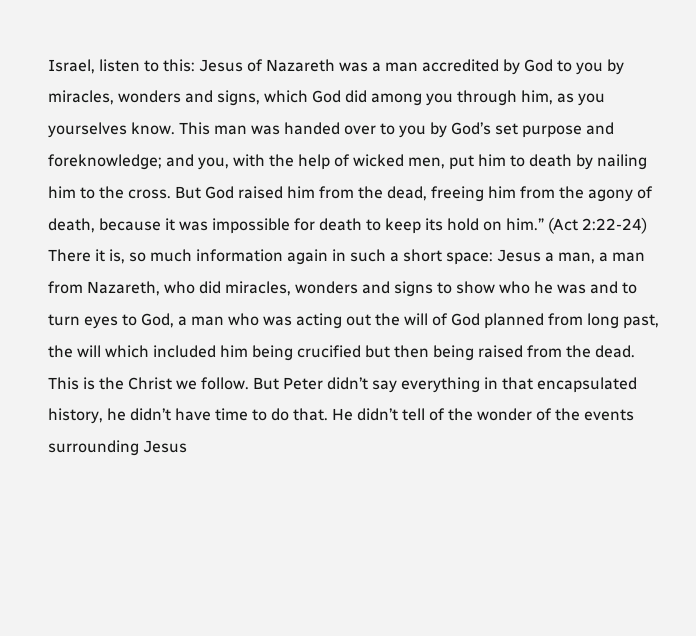Israel, listen to this: Jesus of Nazareth was a man accredited by God to you by miracles, wonders and signs, which God did among you through him, as you yourselves know. This man was handed over to you by God’s set purpose and foreknowledge; and you, with the help of wicked men, put him to death by nailing him to the cross. But God raised him from the dead, freeing him from the agony of death, because it was impossible for death to keep its hold on him.” (Act 2:22-24) There it is, so much information again in such a short space: Jesus a man, a man from Nazareth, who did miracles, wonders and signs to show who he was and to turn eyes to God, a man who was acting out the will of God planned from long past, the will which included him being crucified but then being raised from the dead. This is the Christ we follow. But Peter didn’t say everything in that encapsulated history, he didn’t have time to do that. He didn’t tell of the wonder of the events surrounding Jesus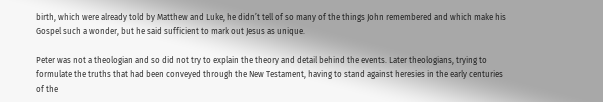birth, which were already told by Matthew and Luke, he didn’t tell of so many of the things John remembered and which make his Gospel such a wonder, but he said sufficient to mark out Jesus as unique.

Peter was not a theologian and so did not try to explain the theory and detail behind the events. Later theologians, trying to formulate the truths that had been conveyed through the New Testament, having to stand against heresies in the early centuries of the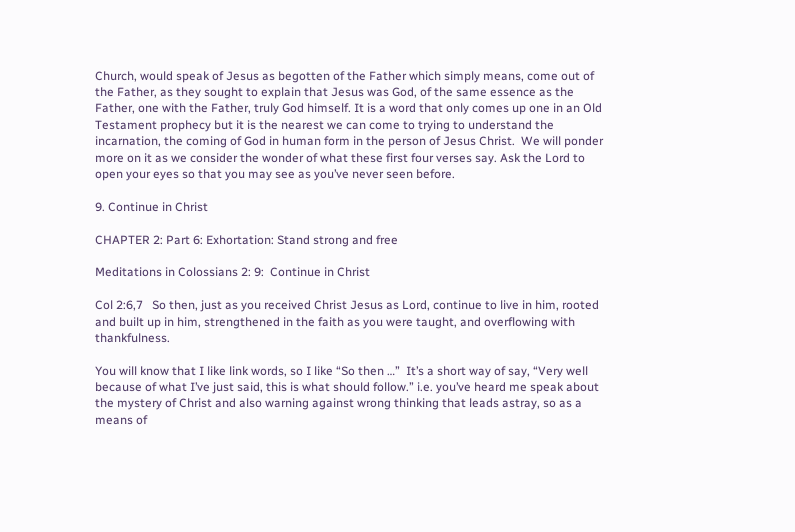Church, would speak of Jesus as begotten of the Father which simply means, come out of the Father, as they sought to explain that Jesus was God, of the same essence as the Father, one with the Father, truly God himself. It is a word that only comes up one in an Old Testament prophecy but it is the nearest we can come to trying to understand the incarnation, the coming of God in human form in the person of Jesus Christ.  We will ponder more on it as we consider the wonder of what these first four verses say. Ask the Lord to open your eyes so that you may see as you’ve never seen before.

9. Continue in Christ

CHAPTER 2: Part 6: Exhortation: Stand strong and free

Meditations in Colossians 2: 9:  Continue in Christ

Col 2:6,7   So then, just as you received Christ Jesus as Lord, continue to live in him, rooted and built up in him, strengthened in the faith as you were taught, and overflowing with thankfulness.

You will know that I like link words, so I like “So then …”  It’s a short way of say, “Very well because of what I’ve just said, this is what should follow.” i.e. you’ve heard me speak about the mystery of Christ and also warning against wrong thinking that leads astray, so as a means of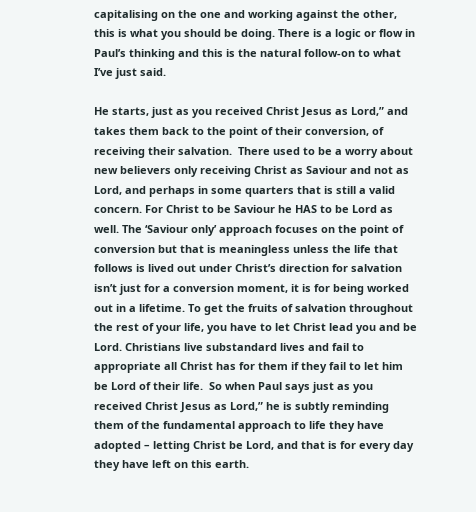capitalising on the one and working against the other, this is what you should be doing. There is a logic or flow in Paul’s thinking and this is the natural follow-on to what I’ve just said.

He starts, just as you received Christ Jesus as Lord,” and takes them back to the point of their conversion, of receiving their salvation.  There used to be a worry about new believers only receiving Christ as Saviour and not as Lord, and perhaps in some quarters that is still a valid concern. For Christ to be Saviour he HAS to be Lord as well. The ‘Saviour only’ approach focuses on the point of conversion but that is meaningless unless the life that follows is lived out under Christ’s direction for salvation isn’t just for a conversion moment, it is for being worked out in a lifetime. To get the fruits of salvation throughout the rest of your life, you have to let Christ lead you and be Lord. Christians live substandard lives and fail to appropriate all Christ has for them if they fail to let him be Lord of their life.  So when Paul says just as you received Christ Jesus as Lord,” he is subtly reminding them of the fundamental approach to life they have adopted – letting Christ be Lord, and that is for every day they have left on this earth.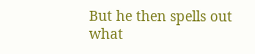But he then spells out what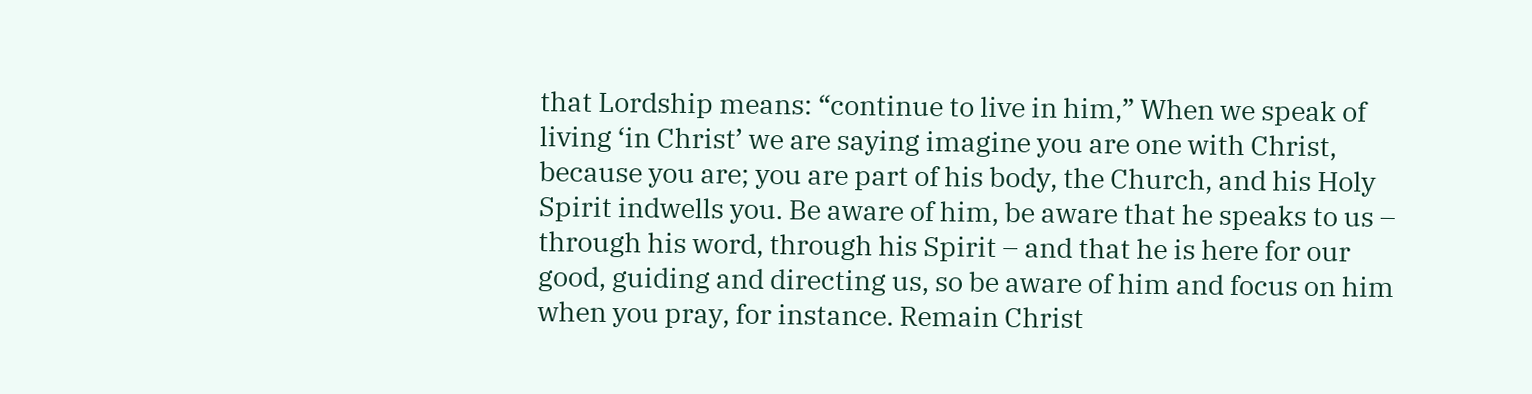that Lordship means: “continue to live in him,” When we speak of living ‘in Christ’ we are saying imagine you are one with Christ, because you are; you are part of his body, the Church, and his Holy Spirit indwells you. Be aware of him, be aware that he speaks to us – through his word, through his Spirit – and that he is here for our good, guiding and directing us, so be aware of him and focus on him when you pray, for instance. Remain Christ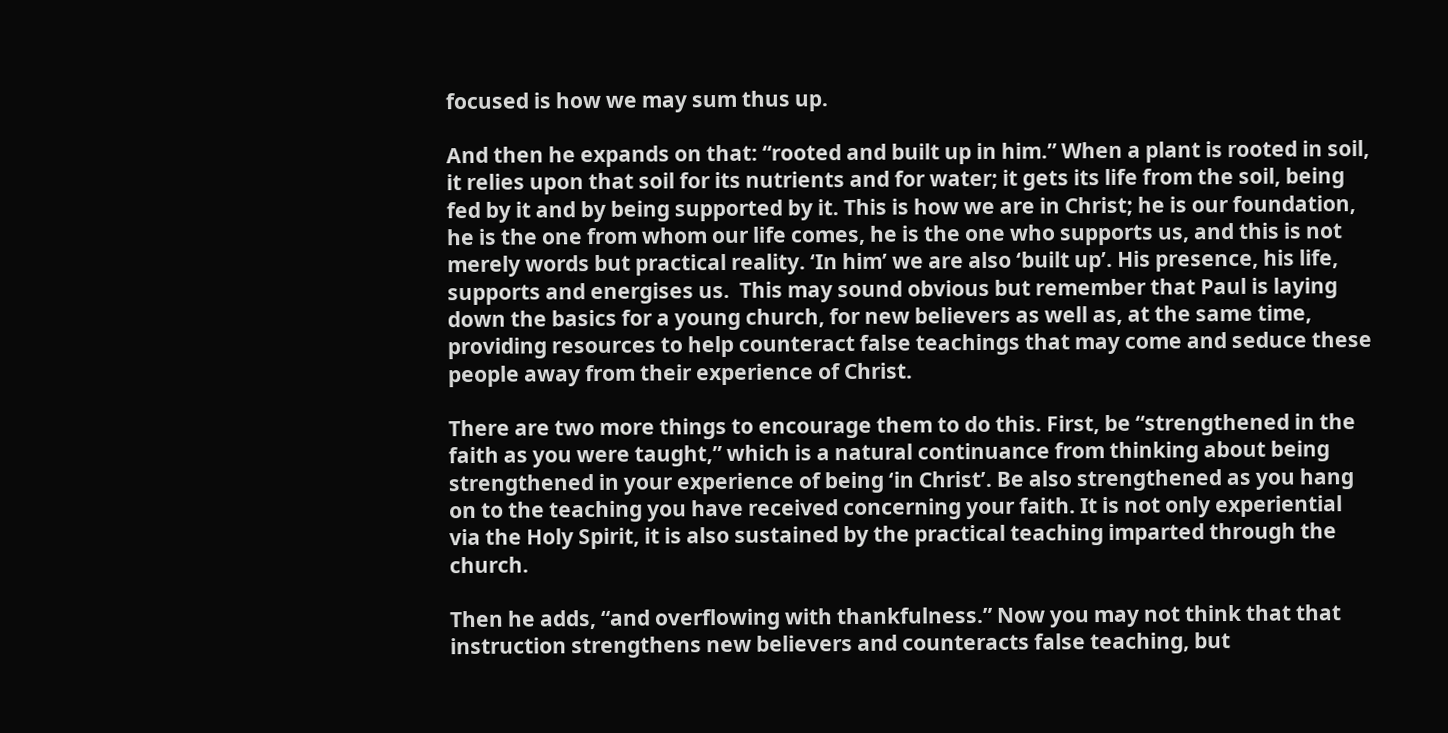focused is how we may sum thus up.

And then he expands on that: “rooted and built up in him.” When a plant is rooted in soil, it relies upon that soil for its nutrients and for water; it gets its life from the soil, being fed by it and by being supported by it. This is how we are in Christ; he is our foundation, he is the one from whom our life comes, he is the one who supports us, and this is not merely words but practical reality. ‘In him’ we are also ‘built up’. His presence, his life, supports and energises us.  This may sound obvious but remember that Paul is laying down the basics for a young church, for new believers as well as, at the same time, providing resources to help counteract false teachings that may come and seduce these people away from their experience of Christ.

There are two more things to encourage them to do this. First, be “strengthened in the faith as you were taught,” which is a natural continuance from thinking about being strengthened in your experience of being ‘in Christ’. Be also strengthened as you hang on to the teaching you have received concerning your faith. It is not only experiential via the Holy Spirit, it is also sustained by the practical teaching imparted through the church.

Then he adds, “and overflowing with thankfulness.” Now you may not think that that instruction strengthens new believers and counteracts false teaching, but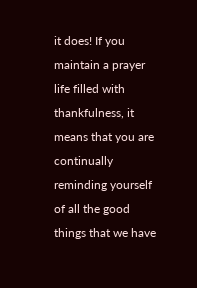it does! If you maintain a prayer life filled with thankfulness, it means that you are continually reminding yourself of all the good things that we have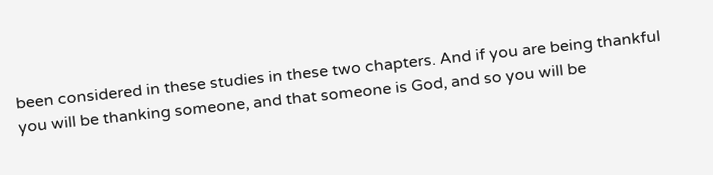been considered in these studies in these two chapters. And if you are being thankful you will be thanking someone, and that someone is God, and so you will be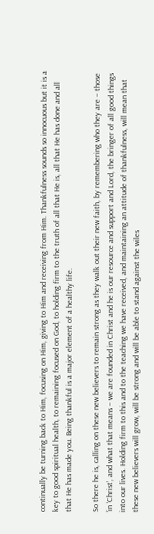continually be turning back to Him, focusing on Him, giving to Him and receiving from Him. Thankfulness sounds so innocuous but it is a key to good spiritual health, to remaining focused on God, to holding firm to the truth of all that He is, all that He has done and all that He has made you. Being thankful is a major element of a healthy life.

So there he is, calling on these new believers to remain strong as they walk out their new faith, by remembering who they are – those ‘in ‘Christ’, and what that means – we are founded in Christ and he is our resource and support and Lord, the bringer of all good things into our lives. Holding firm to this and to the teaching we have received, and maintaining an attitude of thankfulness, will mean that these new believers will grow, will be strong and will be able to stand against the wiles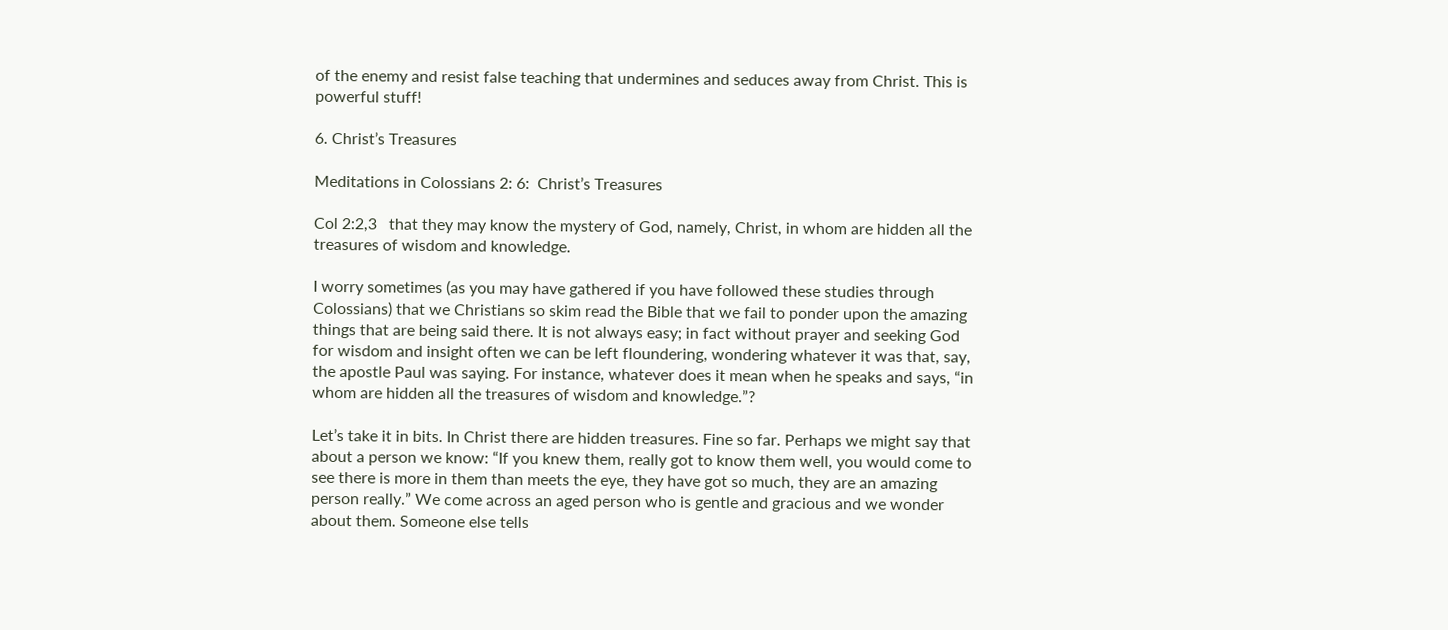of the enemy and resist false teaching that undermines and seduces away from Christ. This is powerful stuff!

6. Christ’s Treasures

Meditations in Colossians 2: 6:  Christ’s Treasures

Col 2:2,3   that they may know the mystery of God, namely, Christ, in whom are hidden all the treasures of wisdom and knowledge.

I worry sometimes (as you may have gathered if you have followed these studies through Colossians) that we Christians so skim read the Bible that we fail to ponder upon the amazing things that are being said there. It is not always easy; in fact without prayer and seeking God for wisdom and insight often we can be left floundering, wondering whatever it was that, say, the apostle Paul was saying. For instance, whatever does it mean when he speaks and says, “in whom are hidden all the treasures of wisdom and knowledge.”?

Let’s take it in bits. In Christ there are hidden treasures. Fine so far. Perhaps we might say that about a person we know: “If you knew them, really got to know them well, you would come to see there is more in them than meets the eye, they have got so much, they are an amazing person really.” We come across an aged person who is gentle and gracious and we wonder about them. Someone else tells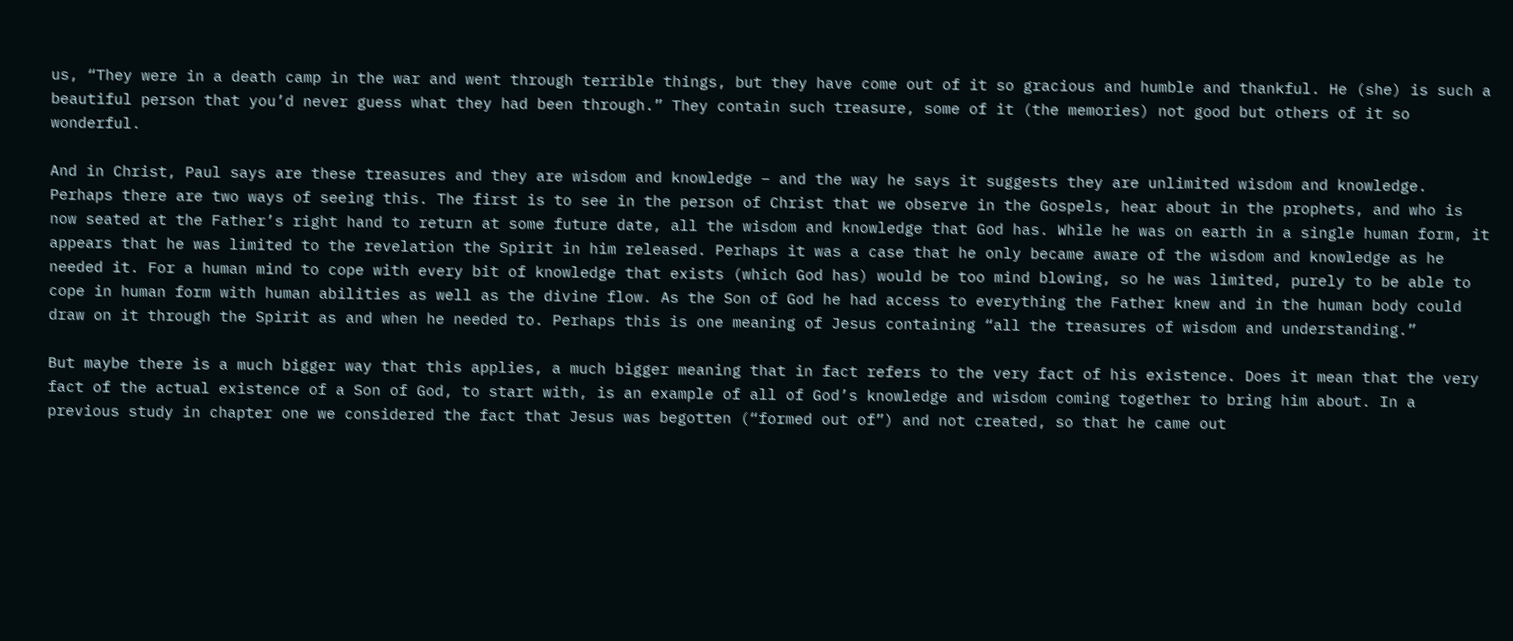us, “They were in a death camp in the war and went through terrible things, but they have come out of it so gracious and humble and thankful. He (she) is such a beautiful person that you’d never guess what they had been through.” They contain such treasure, some of it (the memories) not good but others of it so wonderful.

And in Christ, Paul says are these treasures and they are wisdom and knowledge – and the way he says it suggests they are unlimited wisdom and knowledge. Perhaps there are two ways of seeing this. The first is to see in the person of Christ that we observe in the Gospels, hear about in the prophets, and who is now seated at the Father’s right hand to return at some future date, all the wisdom and knowledge that God has. While he was on earth in a single human form, it appears that he was limited to the revelation the Spirit in him released. Perhaps it was a case that he only became aware of the wisdom and knowledge as he needed it. For a human mind to cope with every bit of knowledge that exists (which God has) would be too mind blowing, so he was limited, purely to be able to cope in human form with human abilities as well as the divine flow. As the Son of God he had access to everything the Father knew and in the human body could draw on it through the Spirit as and when he needed to. Perhaps this is one meaning of Jesus containing “all the treasures of wisdom and understanding.”

But maybe there is a much bigger way that this applies, a much bigger meaning that in fact refers to the very fact of his existence. Does it mean that the very fact of the actual existence of a Son of God, to start with, is an example of all of God’s knowledge and wisdom coming together to bring him about. In a previous study in chapter one we considered the fact that Jesus was begotten (“formed out of”) and not created, so that he came out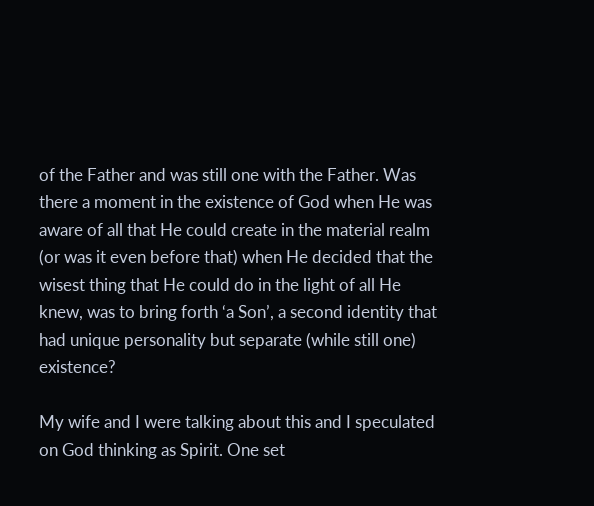of the Father and was still one with the Father. Was there a moment in the existence of God when He was aware of all that He could create in the material realm (or was it even before that) when He decided that the wisest thing that He could do in the light of all He knew, was to bring forth ‘a Son’, a second identity that had unique personality but separate (while still one) existence?

My wife and I were talking about this and I speculated on God thinking as Spirit. One set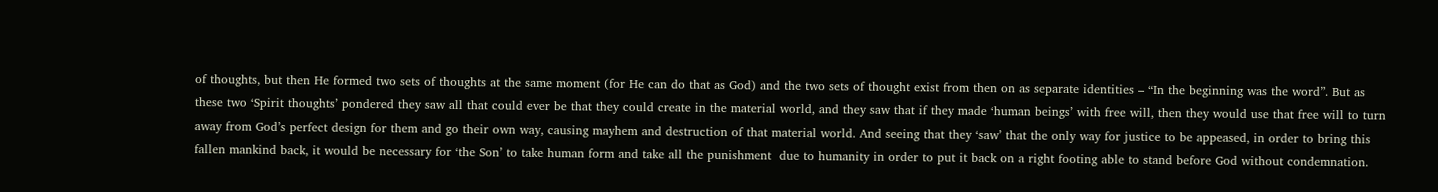of thoughts, but then He formed two sets of thoughts at the same moment (for He can do that as God) and the two sets of thought exist from then on as separate identities – “In the beginning was the word”. But as these two ‘Spirit thoughts’ pondered they saw all that could ever be that they could create in the material world, and they saw that if they made ‘human beings’ with free will, then they would use that free will to turn away from God’s perfect design for them and go their own way, causing mayhem and destruction of that material world. And seeing that they ‘saw’ that the only way for justice to be appeased, in order to bring this fallen mankind back, it would be necessary for ‘the Son’ to take human form and take all the punishment  due to humanity in order to put it back on a right footing able to stand before God without condemnation.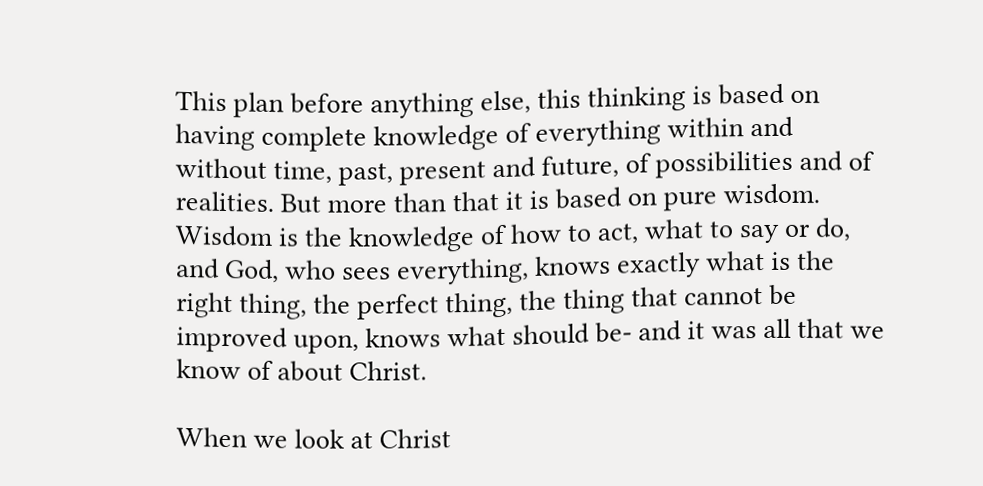This plan before anything else, this thinking is based on having complete knowledge of everything within and without time, past, present and future, of possibilities and of realities. But more than that it is based on pure wisdom. Wisdom is the knowledge of how to act, what to say or do, and God, who sees everything, knows exactly what is the right thing, the perfect thing, the thing that cannot be improved upon, knows what should be- and it was all that we know of about Christ.

When we look at Christ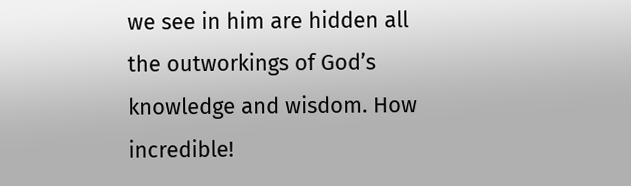we see in him are hidden all the outworkings of God’s knowledge and wisdom. How incredible!